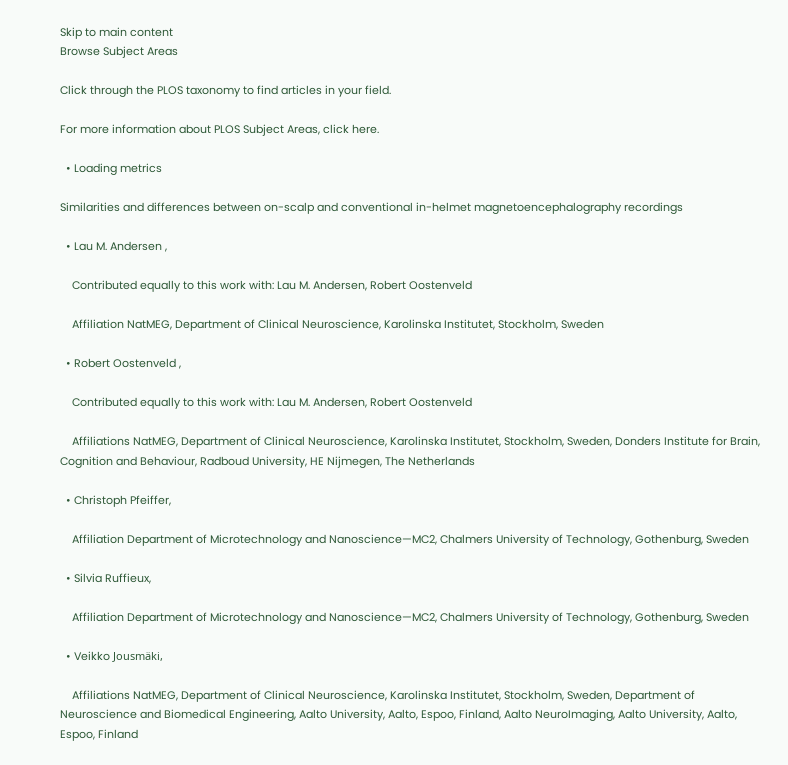Skip to main content
Browse Subject Areas

Click through the PLOS taxonomy to find articles in your field.

For more information about PLOS Subject Areas, click here.

  • Loading metrics

Similarities and differences between on-scalp and conventional in-helmet magnetoencephalography recordings

  • Lau M. Andersen ,

    Contributed equally to this work with: Lau M. Andersen, Robert Oostenveld

    Affiliation NatMEG, Department of Clinical Neuroscience, Karolinska Institutet, Stockholm, Sweden

  • Robert Oostenveld ,

    Contributed equally to this work with: Lau M. Andersen, Robert Oostenveld

    Affiliations NatMEG, Department of Clinical Neuroscience, Karolinska Institutet, Stockholm, Sweden, Donders Institute for Brain, Cognition and Behaviour, Radboud University, HE Nijmegen, The Netherlands

  • Christoph Pfeiffer,

    Affiliation Department of Microtechnology and Nanoscience—MC2, Chalmers University of Technology, Gothenburg, Sweden

  • Silvia Ruffieux,

    Affiliation Department of Microtechnology and Nanoscience—MC2, Chalmers University of Technology, Gothenburg, Sweden

  • Veikko Jousmäki,

    Affiliations NatMEG, Department of Clinical Neuroscience, Karolinska Institutet, Stockholm, Sweden, Department of Neuroscience and Biomedical Engineering, Aalto University, Aalto, Espoo, Finland, Aalto NeuroImaging, Aalto University, Aalto, Espoo, Finland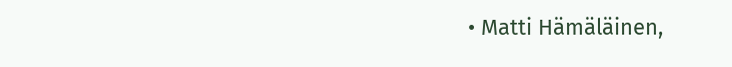• Matti Hämäläinen,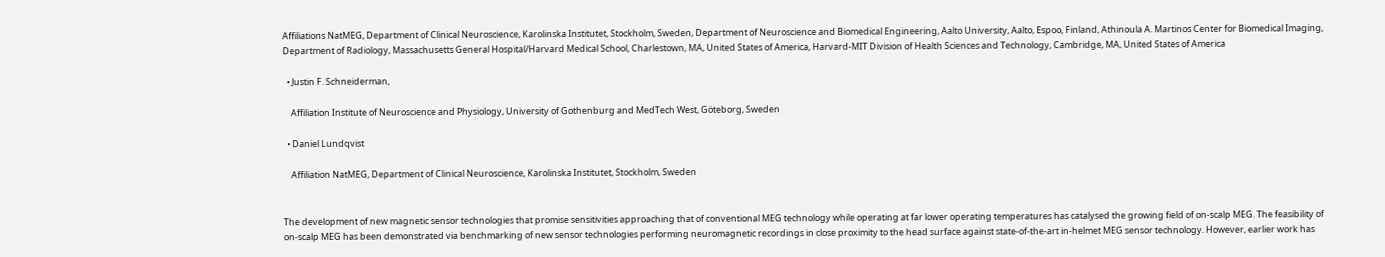Affiliations NatMEG, Department of Clinical Neuroscience, Karolinska Institutet, Stockholm, Sweden, Department of Neuroscience and Biomedical Engineering, Aalto University, Aalto, Espoo, Finland, Athinoula A. Martinos Center for Biomedical Imaging, Department of Radiology, Massachusetts General Hospital/Harvard Medical School, Charlestown, MA, United States of America, Harvard-MIT Division of Health Sciences and Technology, Cambridge, MA, United States of America

  • Justin F. Schneiderman,

    Affiliation Institute of Neuroscience and Physiology, University of Gothenburg and MedTech West, Göteborg, Sweden

  • Daniel Lundqvist

    Affiliation NatMEG, Department of Clinical Neuroscience, Karolinska Institutet, Stockholm, Sweden


The development of new magnetic sensor technologies that promise sensitivities approaching that of conventional MEG technology while operating at far lower operating temperatures has catalysed the growing field of on-scalp MEG. The feasibility of on-scalp MEG has been demonstrated via benchmarking of new sensor technologies performing neuromagnetic recordings in close proximity to the head surface against state-of-the-art in-helmet MEG sensor technology. However, earlier work has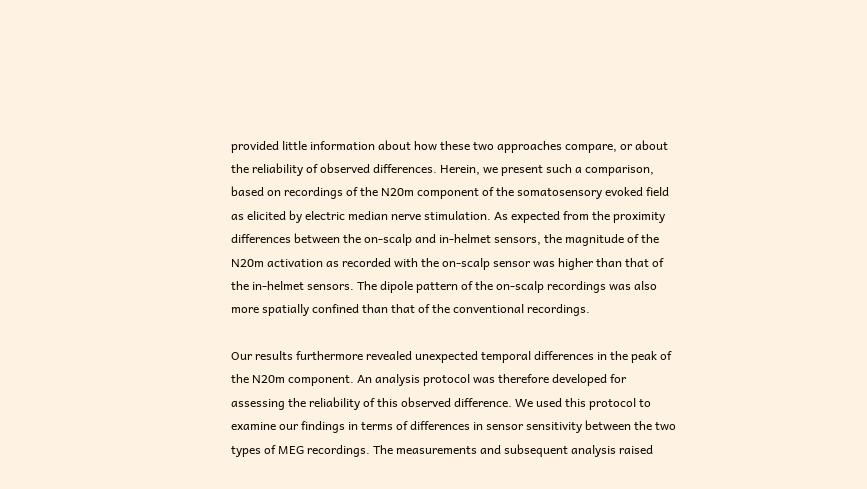provided little information about how these two approaches compare, or about the reliability of observed differences. Herein, we present such a comparison, based on recordings of the N20m component of the somatosensory evoked field as elicited by electric median nerve stimulation. As expected from the proximity differences between the on-scalp and in-helmet sensors, the magnitude of the N20m activation as recorded with the on-scalp sensor was higher than that of the in-helmet sensors. The dipole pattern of the on-scalp recordings was also more spatially confined than that of the conventional recordings.

Our results furthermore revealed unexpected temporal differences in the peak of the N20m component. An analysis protocol was therefore developed for assessing the reliability of this observed difference. We used this protocol to examine our findings in terms of differences in sensor sensitivity between the two types of MEG recordings. The measurements and subsequent analysis raised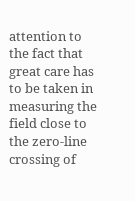attention to the fact that great care has to be taken in measuring the field close to the zero-line crossing of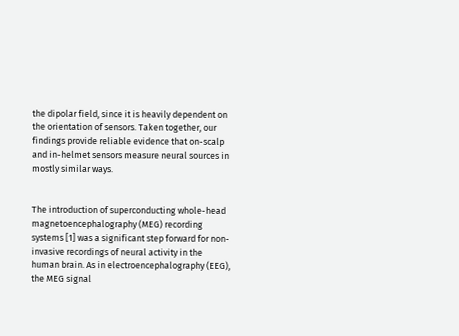the dipolar field, since it is heavily dependent on the orientation of sensors. Taken together, our findings provide reliable evidence that on-scalp and in-helmet sensors measure neural sources in mostly similar ways.


The introduction of superconducting whole-head magnetoencephalography (MEG) recording systems [1] was a significant step forward for non-invasive recordings of neural activity in the human brain. As in electroencephalography (EEG), the MEG signal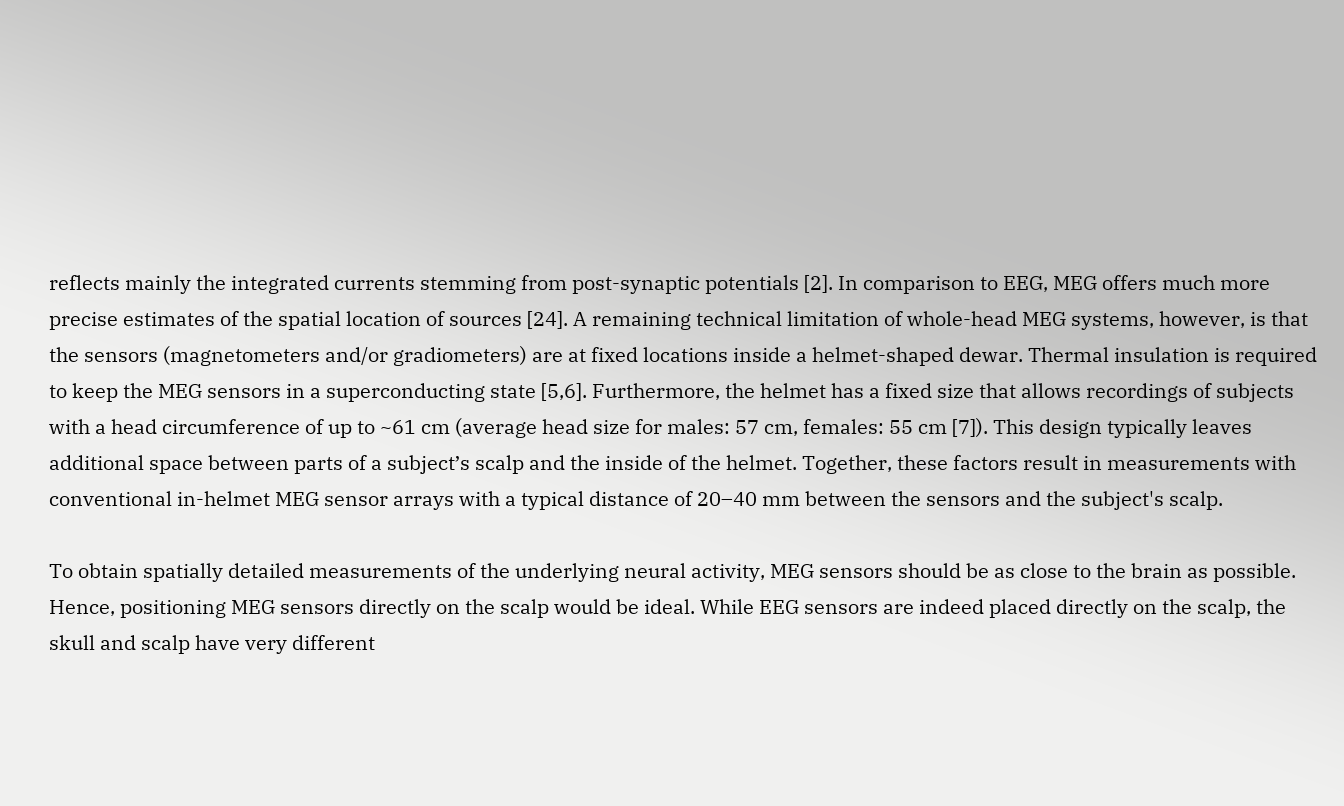reflects mainly the integrated currents stemming from post-synaptic potentials [2]. In comparison to EEG, MEG offers much more precise estimates of the spatial location of sources [24]. A remaining technical limitation of whole-head MEG systems, however, is that the sensors (magnetometers and/or gradiometers) are at fixed locations inside a helmet-shaped dewar. Thermal insulation is required to keep the MEG sensors in a superconducting state [5,6]. Furthermore, the helmet has a fixed size that allows recordings of subjects with a head circumference of up to ~61 cm (average head size for males: 57 cm, females: 55 cm [7]). This design typically leaves additional space between parts of a subject’s scalp and the inside of the helmet. Together, these factors result in measurements with conventional in-helmet MEG sensor arrays with a typical distance of 20–40 mm between the sensors and the subject's scalp.

To obtain spatially detailed measurements of the underlying neural activity, MEG sensors should be as close to the brain as possible. Hence, positioning MEG sensors directly on the scalp would be ideal. While EEG sensors are indeed placed directly on the scalp, the skull and scalp have very different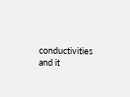conductivities and it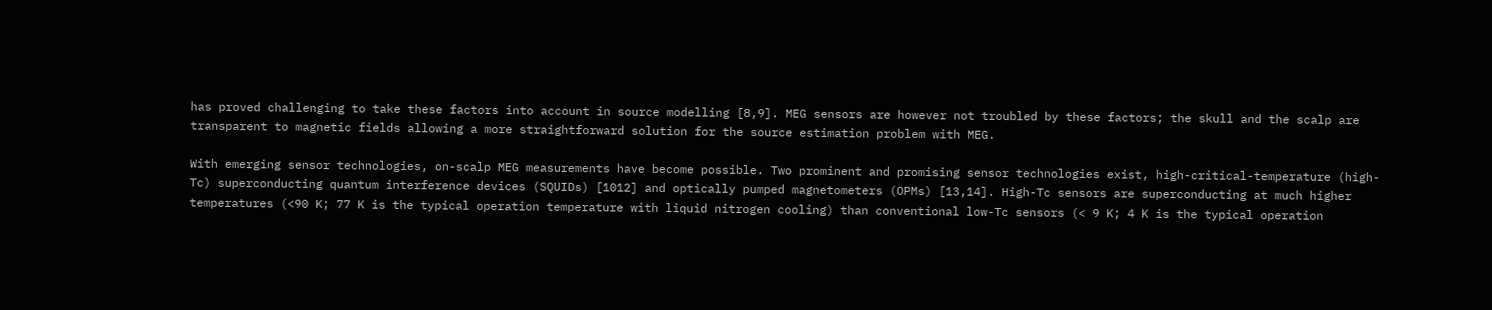has proved challenging to take these factors into account in source modelling [8,9]. MEG sensors are however not troubled by these factors; the skull and the scalp are transparent to magnetic fields allowing a more straightforward solution for the source estimation problem with MEG.

With emerging sensor technologies, on-scalp MEG measurements have become possible. Two prominent and promising sensor technologies exist, high-critical-temperature (high-Tc) superconducting quantum interference devices (SQUIDs) [1012] and optically pumped magnetometers (OPMs) [13,14]. High-Tc sensors are superconducting at much higher temperatures (<90 K; 77 K is the typical operation temperature with liquid nitrogen cooling) than conventional low-Tc sensors (< 9 K; 4 K is the typical operation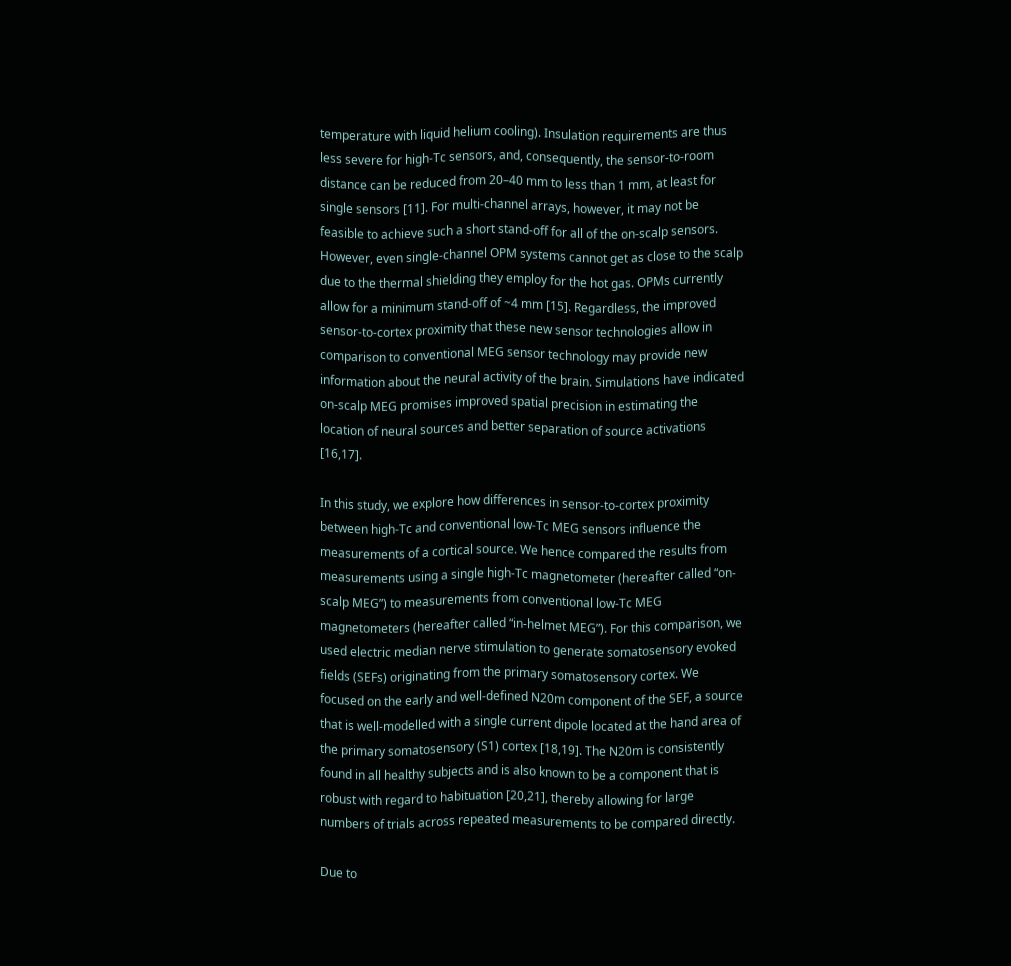temperature with liquid helium cooling). Insulation requirements are thus less severe for high-Tc sensors, and, consequently, the sensor-to-room distance can be reduced from 20–40 mm to less than 1 mm, at least for single sensors [11]. For multi-channel arrays, however, it may not be feasible to achieve such a short stand-off for all of the on-scalp sensors. However, even single-channel OPM systems cannot get as close to the scalp due to the thermal shielding they employ for the hot gas. OPMs currently allow for a minimum stand-off of ~4 mm [15]. Regardless, the improved sensor-to-cortex proximity that these new sensor technologies allow in comparison to conventional MEG sensor technology may provide new information about the neural activity of the brain. Simulations have indicated on-scalp MEG promises improved spatial precision in estimating the location of neural sources and better separation of source activations [16,17].

In this study, we explore how differences in sensor-to-cortex proximity between high-Tc and conventional low-Tc MEG sensors influence the measurements of a cortical source. We hence compared the results from measurements using a single high-Tc magnetometer (hereafter called “on-scalp MEG”) to measurements from conventional low-Tc MEG magnetometers (hereafter called “in-helmet MEG”). For this comparison, we used electric median nerve stimulation to generate somatosensory evoked fields (SEFs) originating from the primary somatosensory cortex. We focused on the early and well-defined N20m component of the SEF, a source that is well-modelled with a single current dipole located at the hand area of the primary somatosensory (S1) cortex [18,19]. The N20m is consistently found in all healthy subjects and is also known to be a component that is robust with regard to habituation [20,21], thereby allowing for large numbers of trials across repeated measurements to be compared directly.

Due to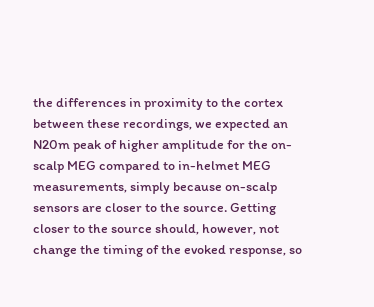the differences in proximity to the cortex between these recordings, we expected an N20m peak of higher amplitude for the on-scalp MEG compared to in-helmet MEG measurements, simply because on-scalp sensors are closer to the source. Getting closer to the source should, however, not change the timing of the evoked response, so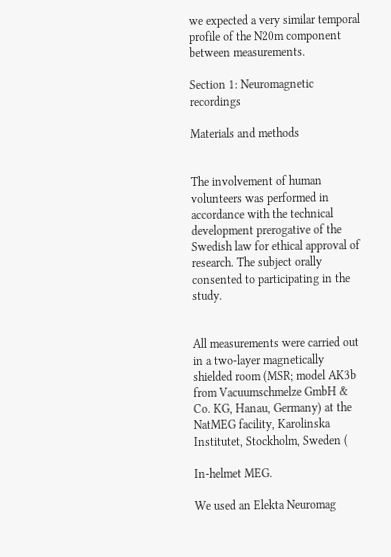we expected a very similar temporal profile of the N20m component between measurements.

Section 1: Neuromagnetic recordings

Materials and methods


The involvement of human volunteers was performed in accordance with the technical development prerogative of the Swedish law for ethical approval of research. The subject orally consented to participating in the study.


All measurements were carried out in a two-layer magnetically shielded room (MSR; model AK3b from Vacuumschmelze GmbH & Co. KG, Hanau, Germany) at the NatMEG facility, Karolinska Institutet, Stockholm, Sweden (

In-helmet MEG.

We used an Elekta Neuromag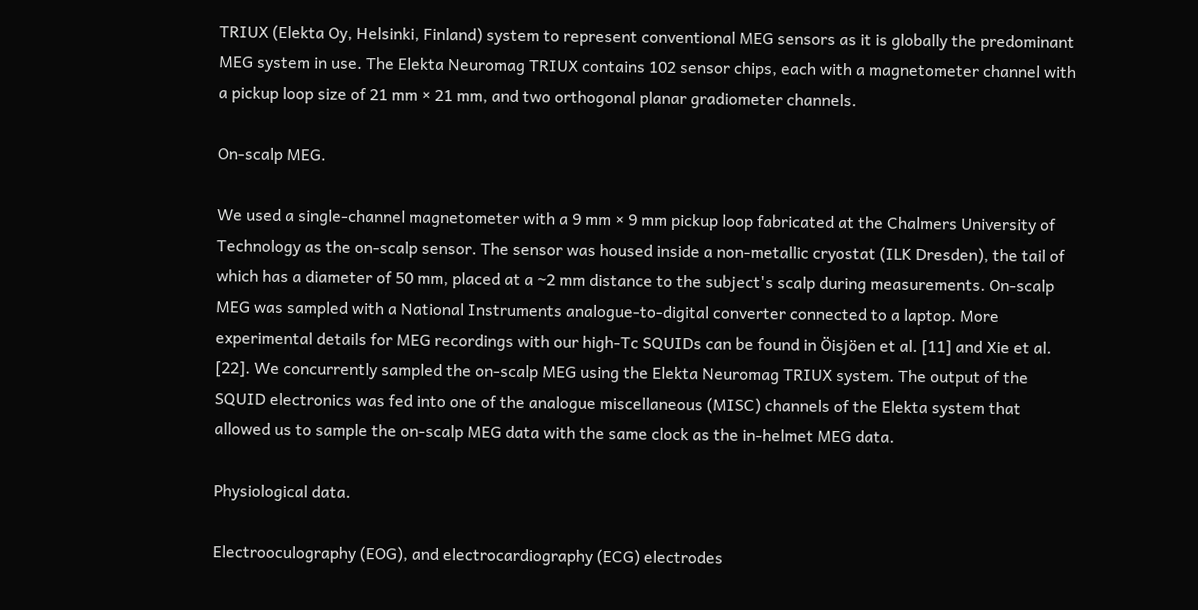TRIUX (Elekta Oy, Helsinki, Finland) system to represent conventional MEG sensors as it is globally the predominant MEG system in use. The Elekta Neuromag TRIUX contains 102 sensor chips, each with a magnetometer channel with a pickup loop size of 21 mm × 21 mm, and two orthogonal planar gradiometer channels.

On-scalp MEG.

We used a single-channel magnetometer with a 9 mm × 9 mm pickup loop fabricated at the Chalmers University of Technology as the on-scalp sensor. The sensor was housed inside a non-metallic cryostat (ILK Dresden), the tail of which has a diameter of 50 mm, placed at a ~2 mm distance to the subject's scalp during measurements. On-scalp MEG was sampled with a National Instruments analogue-to-digital converter connected to a laptop. More experimental details for MEG recordings with our high-Tc SQUIDs can be found in Öisjöen et al. [11] and Xie et al. [22]. We concurrently sampled the on-scalp MEG using the Elekta Neuromag TRIUX system. The output of the SQUID electronics was fed into one of the analogue miscellaneous (MISC) channels of the Elekta system that allowed us to sample the on-scalp MEG data with the same clock as the in-helmet MEG data.

Physiological data.

Electrooculography (EOG), and electrocardiography (ECG) electrodes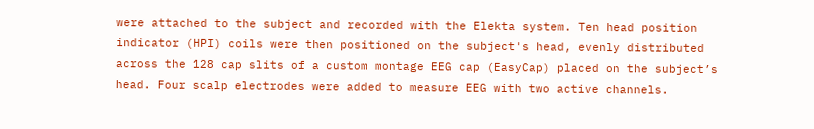were attached to the subject and recorded with the Elekta system. Ten head position indicator (HPI) coils were then positioned on the subject's head, evenly distributed across the 128 cap slits of a custom montage EEG cap (EasyCap) placed on the subject’s head. Four scalp electrodes were added to measure EEG with two active channels.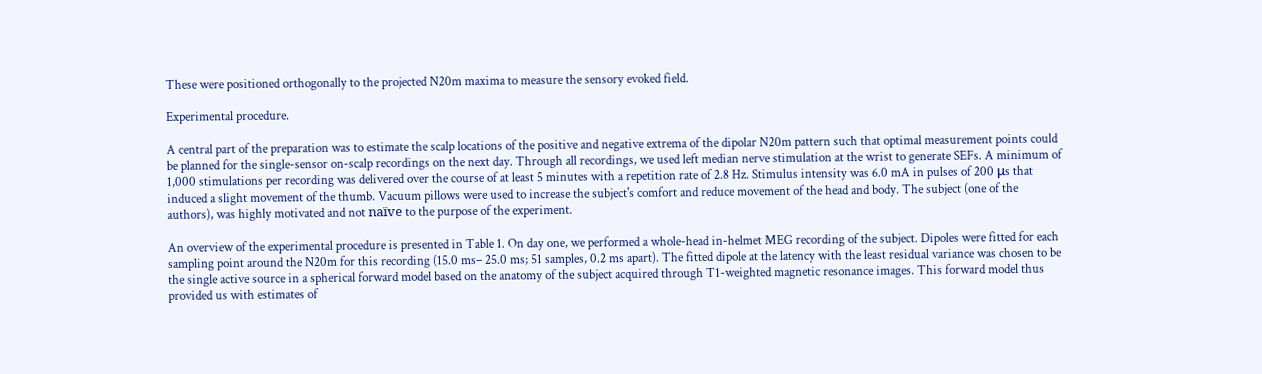These were positioned orthogonally to the projected N20m maxima to measure the sensory evoked field.

Experimental procedure.

A central part of the preparation was to estimate the scalp locations of the positive and negative extrema of the dipolar N20m pattern such that optimal measurement points could be planned for the single-sensor on-scalp recordings on the next day. Through all recordings, we used left median nerve stimulation at the wrist to generate SEFs. A minimum of 1,000 stimulations per recording was delivered over the course of at least 5 minutes with a repetition rate of 2.8 Hz. Stimulus intensity was 6.0 mA in pulses of 200 μs that induced a slight movement of the thumb. Vacuum pillows were used to increase the subject's comfort and reduce movement of the head and body. The subject (one of the authors), was highly motivated and not naïve to the purpose of the experiment.

An overview of the experimental procedure is presented in Table 1. On day one, we performed a whole-head in-helmet MEG recording of the subject. Dipoles were fitted for each sampling point around the N20m for this recording (15.0 ms– 25.0 ms; 51 samples, 0.2 ms apart). The fitted dipole at the latency with the least residual variance was chosen to be the single active source in a spherical forward model based on the anatomy of the subject acquired through T1-weighted magnetic resonance images. This forward model thus provided us with estimates of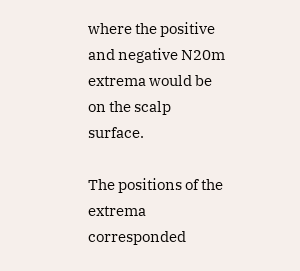where the positive and negative N20m extrema would be on the scalp surface.

The positions of the extrema corresponded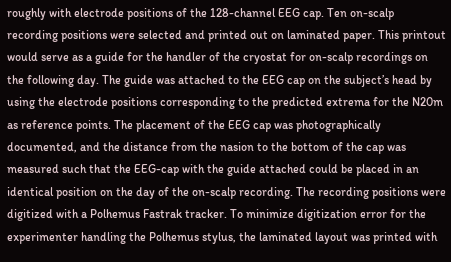roughly with electrode positions of the 128-channel EEG cap. Ten on-scalp recording positions were selected and printed out on laminated paper. This printout would serve as a guide for the handler of the cryostat for on-scalp recordings on the following day. The guide was attached to the EEG cap on the subject’s head by using the electrode positions corresponding to the predicted extrema for the N20m as reference points. The placement of the EEG cap was photographically documented, and the distance from the nasion to the bottom of the cap was measured such that the EEG-cap with the guide attached could be placed in an identical position on the day of the on-scalp recording. The recording positions were digitized with a Polhemus Fastrak tracker. To minimize digitization error for the experimenter handling the Polhemus stylus, the laminated layout was printed with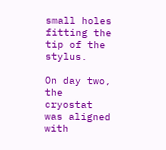small holes fitting the tip of the stylus.

On day two, the cryostat was aligned with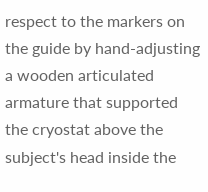respect to the markers on the guide by hand-adjusting a wooden articulated armature that supported the cryostat above the subject's head inside the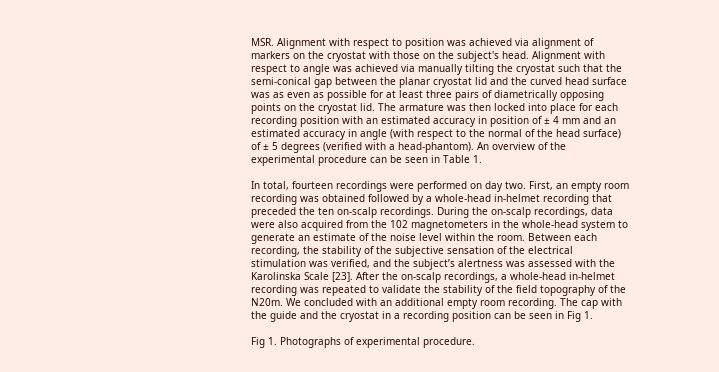MSR. Alignment with respect to position was achieved via alignment of markers on the cryostat with those on the subject's head. Alignment with respect to angle was achieved via manually tilting the cryostat such that the semi-conical gap between the planar cryostat lid and the curved head surface was as even as possible for at least three pairs of diametrically opposing points on the cryostat lid. The armature was then locked into place for each recording position with an estimated accuracy in position of ± 4 mm and an estimated accuracy in angle (with respect to the normal of the head surface) of ± 5 degrees (verified with a head-phantom). An overview of the experimental procedure can be seen in Table 1.

In total, fourteen recordings were performed on day two. First, an empty room recording was obtained followed by a whole-head in-helmet recording that preceded the ten on-scalp recordings. During the on-scalp recordings, data were also acquired from the 102 magnetometers in the whole-head system to generate an estimate of the noise level within the room. Between each recording, the stability of the subjective sensation of the electrical stimulation was verified, and the subject’s alertness was assessed with the Karolinska Scale [23]. After the on-scalp recordings, a whole-head in-helmet recording was repeated to validate the stability of the field topography of the N20m. We concluded with an additional empty room recording. The cap with the guide and the cryostat in a recording position can be seen in Fig 1.

Fig 1. Photographs of experimental procedure.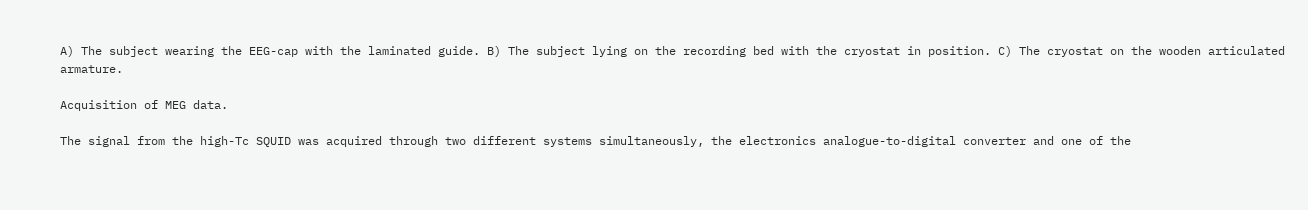A) The subject wearing the EEG-cap with the laminated guide. B) The subject lying on the recording bed with the cryostat in position. C) The cryostat on the wooden articulated armature.

Acquisition of MEG data.

The signal from the high-Tc SQUID was acquired through two different systems simultaneously, the electronics analogue-to-digital converter and one of the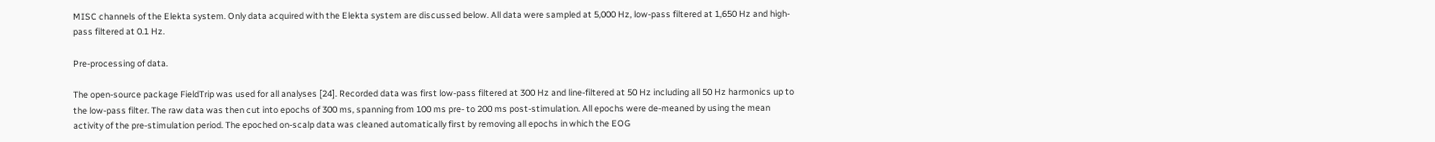MISC channels of the Elekta system. Only data acquired with the Elekta system are discussed below. All data were sampled at 5,000 Hz, low-pass filtered at 1,650 Hz and high-pass filtered at 0.1 Hz.

Pre-processing of data.

The open-source package FieldTrip was used for all analyses [24]. Recorded data was first low-pass filtered at 300 Hz and line-filtered at 50 Hz including all 50 Hz harmonics up to the low-pass filter. The raw data was then cut into epochs of 300 ms, spanning from 100 ms pre- to 200 ms post-stimulation. All epochs were de-meaned by using the mean activity of the pre-stimulation period. The epoched on-scalp data was cleaned automatically first by removing all epochs in which the EOG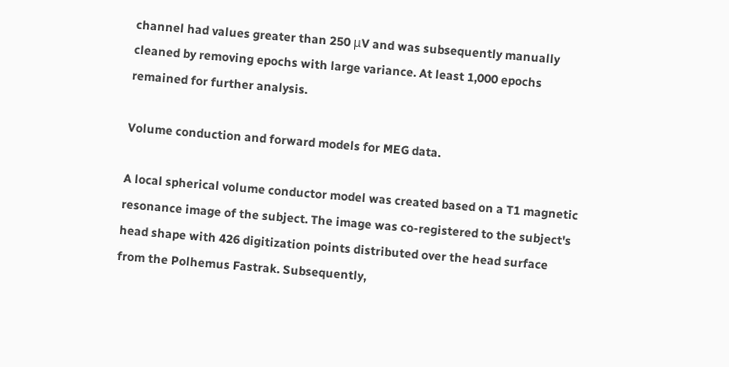channel had values greater than 250 μV and was subsequently manually cleaned by removing epochs with large variance. At least 1,000 epochs remained for further analysis.

Volume conduction and forward models for MEG data.

A local spherical volume conductor model was created based on a T1 magnetic resonance image of the subject. The image was co-registered to the subject's head shape with 426 digitization points distributed over the head surface from the Polhemus Fastrak. Subsequently,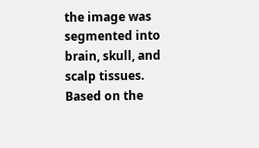the image was segmented into brain, skull, and scalp tissues. Based on the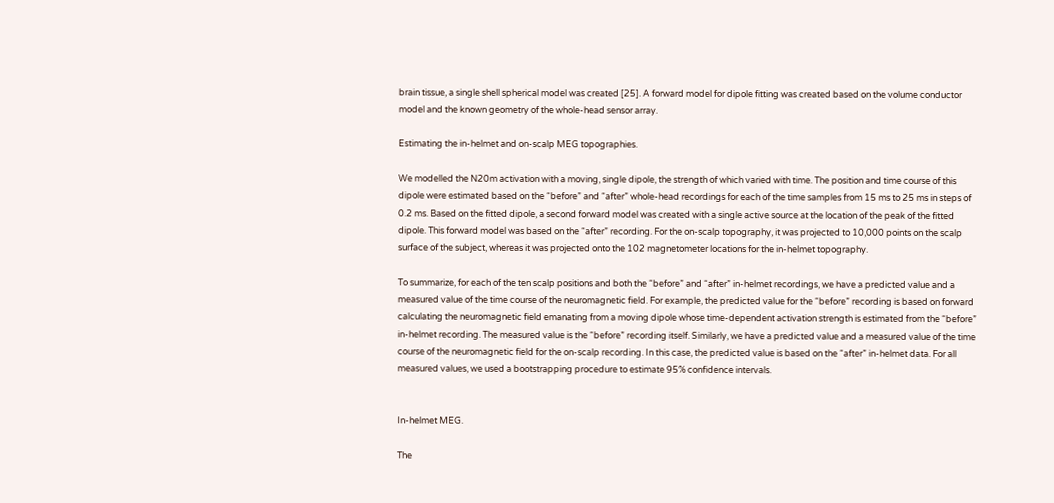brain tissue, a single shell spherical model was created [25]. A forward model for dipole fitting was created based on the volume conductor model and the known geometry of the whole-head sensor array.

Estimating the in-helmet and on-scalp MEG topographies.

We modelled the N20m activation with a moving, single dipole, the strength of which varied with time. The position and time course of this dipole were estimated based on the “before” and “after” whole-head recordings for each of the time samples from 15 ms to 25 ms in steps of 0.2 ms. Based on the fitted dipole, a second forward model was created with a single active source at the location of the peak of the fitted dipole. This forward model was based on the “after” recording. For the on-scalp topography, it was projected to 10,000 points on the scalp surface of the subject, whereas it was projected onto the 102 magnetometer locations for the in-helmet topography.

To summarize, for each of the ten scalp positions and both the “before” and “after” in-helmet recordings, we have a predicted value and a measured value of the time course of the neuromagnetic field. For example, the predicted value for the “before” recording is based on forward calculating the neuromagnetic field emanating from a moving dipole whose time-dependent activation strength is estimated from the “before” in-helmet recording. The measured value is the “before” recording itself. Similarly, we have a predicted value and a measured value of the time course of the neuromagnetic field for the on-scalp recording. In this case, the predicted value is based on the “after” in-helmet data. For all measured values, we used a bootstrapping procedure to estimate 95% confidence intervals.


In-helmet MEG.

The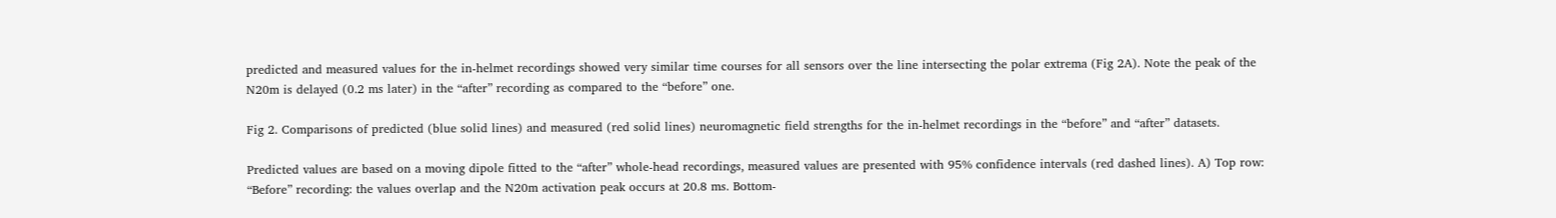predicted and measured values for the in-helmet recordings showed very similar time courses for all sensors over the line intersecting the polar extrema (Fig 2A). Note the peak of the N20m is delayed (0.2 ms later) in the “after” recording as compared to the “before” one.

Fig 2. Comparisons of predicted (blue solid lines) and measured (red solid lines) neuromagnetic field strengths for the in-helmet recordings in the “before” and “after” datasets.

Predicted values are based on a moving dipole fitted to the “after” whole-head recordings, measured values are presented with 95% confidence intervals (red dashed lines). A) Top row: “Before” recording: the values overlap and the N20m activation peak occurs at 20.8 ms. Bottom-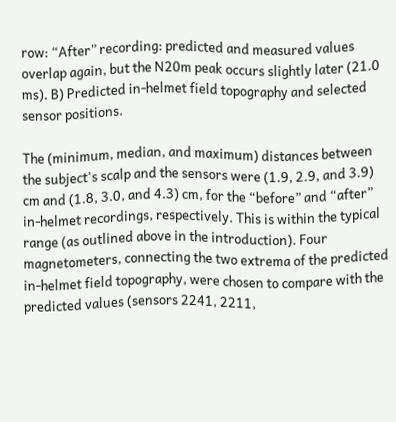row: “After” recording: predicted and measured values overlap again, but the N20m peak occurs slightly later (21.0 ms). B) Predicted in-helmet field topography and selected sensor positions.

The (minimum, median, and maximum) distances between the subject's scalp and the sensors were (1.9, 2.9, and 3.9) cm and (1.8, 3.0, and 4.3) cm, for the “before” and “after” in-helmet recordings, respectively. This is within the typical range (as outlined above in the introduction). Four magnetometers, connecting the two extrema of the predicted in-helmet field topography, were chosen to compare with the predicted values (sensors 2241, 2211,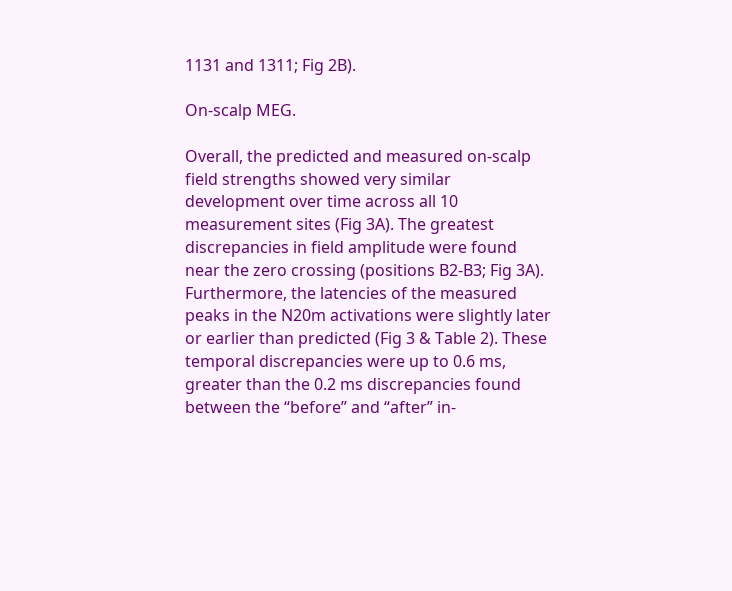1131 and 1311; Fig 2B).

On-scalp MEG.

Overall, the predicted and measured on-scalp field strengths showed very similar development over time across all 10 measurement sites (Fig 3A). The greatest discrepancies in field amplitude were found near the zero crossing (positions B2-B3; Fig 3A). Furthermore, the latencies of the measured peaks in the N20m activations were slightly later or earlier than predicted (Fig 3 & Table 2). These temporal discrepancies were up to 0.6 ms, greater than the 0.2 ms discrepancies found between the “before” and “after” in-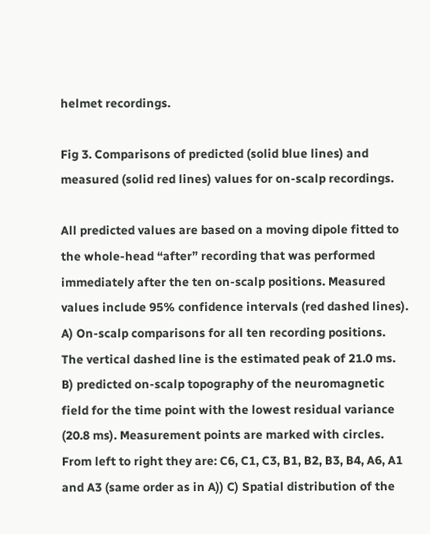helmet recordings.

Fig 3. Comparisons of predicted (solid blue lines) and measured (solid red lines) values for on-scalp recordings.

All predicted values are based on a moving dipole fitted to the whole-head “after” recording that was performed immediately after the ten on-scalp positions. Measured values include 95% confidence intervals (red dashed lines). A) On-scalp comparisons for all ten recording positions. The vertical dashed line is the estimated peak of 21.0 ms. B) predicted on-scalp topography of the neuromagnetic field for the time point with the lowest residual variance (20.8 ms). Measurement points are marked with circles. From left to right they are: C6, C1, C3, B1, B2, B3, B4, A6, A1 and A3 (same order as in A)) C) Spatial distribution of the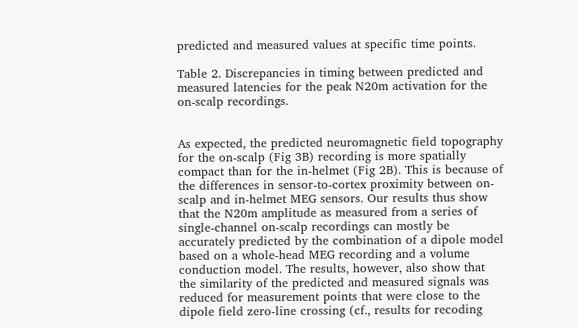predicted and measured values at specific time points.

Table 2. Discrepancies in timing between predicted and measured latencies for the peak N20m activation for the on-scalp recordings.


As expected, the predicted neuromagnetic field topography for the on-scalp (Fig 3B) recording is more spatially compact than for the in-helmet (Fig 2B). This is because of the differences in sensor-to-cortex proximity between on-scalp and in-helmet MEG sensors. Our results thus show that the N20m amplitude as measured from a series of single-channel on-scalp recordings can mostly be accurately predicted by the combination of a dipole model based on a whole-head MEG recording and a volume conduction model. The results, however, also show that the similarity of the predicted and measured signals was reduced for measurement points that were close to the dipole field zero-line crossing (cf., results for recoding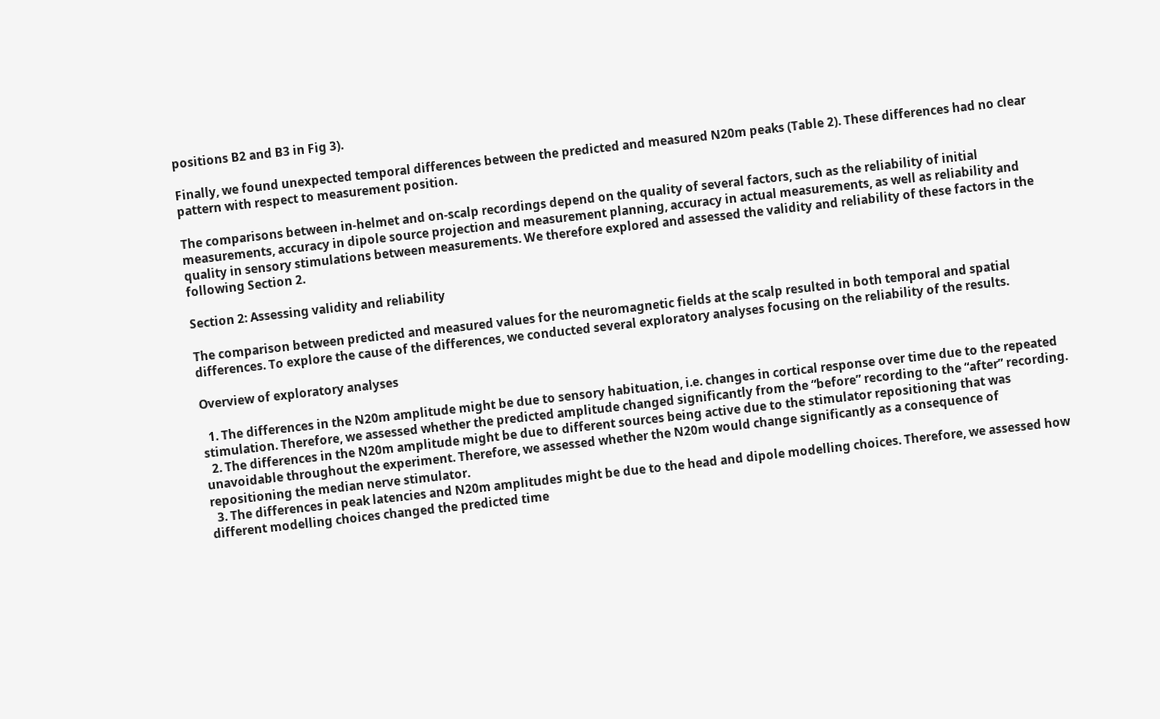positions B2 and B3 in Fig 3).

Finally, we found unexpected temporal differences between the predicted and measured N20m peaks (Table 2). These differences had no clear pattern with respect to measurement position.

The comparisons between in-helmet and on-scalp recordings depend on the quality of several factors, such as the reliability of initial measurements, accuracy in dipole source projection and measurement planning, accuracy in actual measurements, as well as reliability and quality in sensory stimulations between measurements. We therefore explored and assessed the validity and reliability of these factors in the following Section 2.

Section 2: Assessing validity and reliability

The comparison between predicted and measured values for the neuromagnetic fields at the scalp resulted in both temporal and spatial differences. To explore the cause of the differences, we conducted several exploratory analyses focusing on the reliability of the results.

Overview of exploratory analyses

  1. The differences in the N20m amplitude might be due to sensory habituation, i.e. changes in cortical response over time due to the repeated stimulation. Therefore, we assessed whether the predicted amplitude changed significantly from the “before” recording to the “after” recording.
  2. The differences in the N20m amplitude might be due to different sources being active due to the stimulator repositioning that was unavoidable throughout the experiment. Therefore, we assessed whether the N20m would change significantly as a consequence of repositioning the median nerve stimulator.
  3. The differences in peak latencies and N20m amplitudes might be due to the head and dipole modelling choices. Therefore, we assessed how different modelling choices changed the predicted time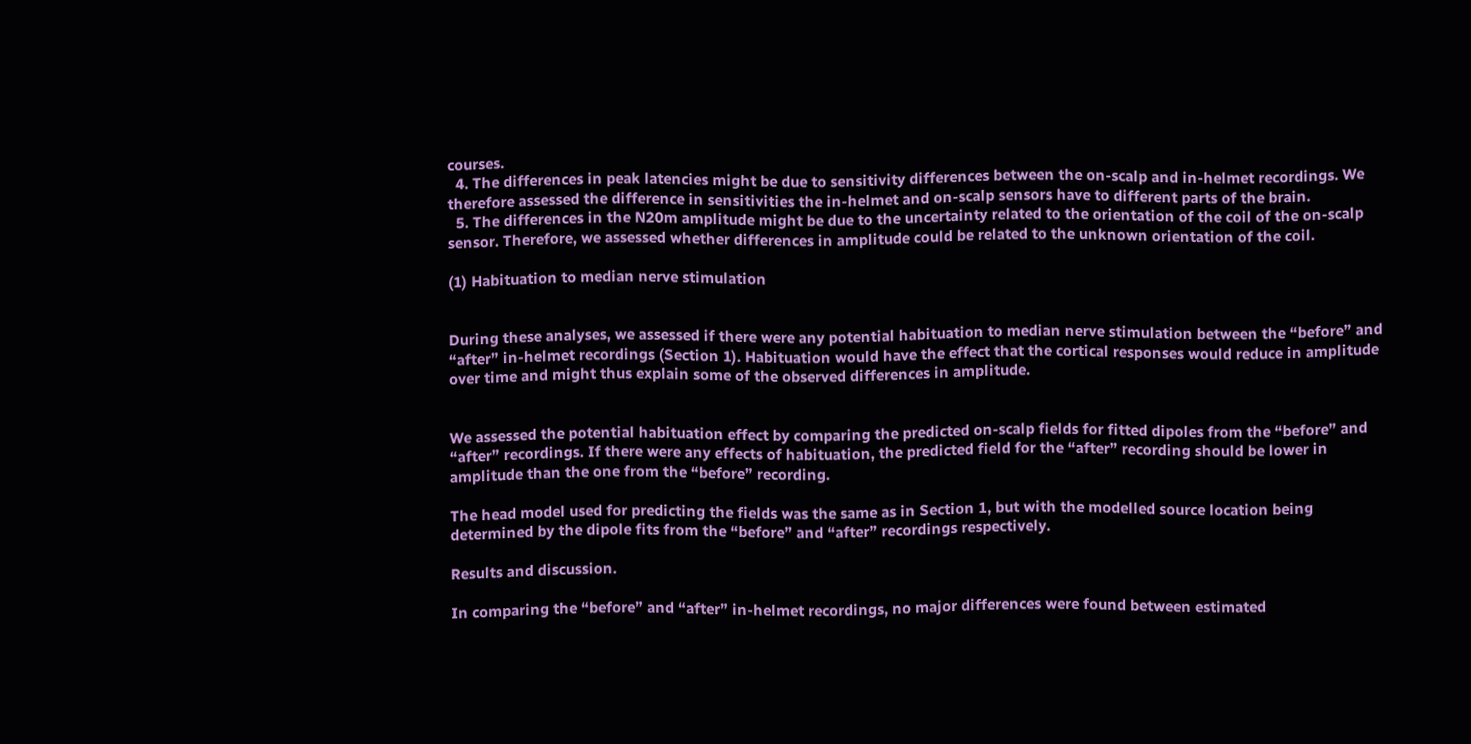courses.
  4. The differences in peak latencies might be due to sensitivity differences between the on-scalp and in-helmet recordings. We therefore assessed the difference in sensitivities the in-helmet and on-scalp sensors have to different parts of the brain.
  5. The differences in the N20m amplitude might be due to the uncertainty related to the orientation of the coil of the on-scalp sensor. Therefore, we assessed whether differences in amplitude could be related to the unknown orientation of the coil.

(1) Habituation to median nerve stimulation


During these analyses, we assessed if there were any potential habituation to median nerve stimulation between the “before” and “after” in-helmet recordings (Section 1). Habituation would have the effect that the cortical responses would reduce in amplitude over time and might thus explain some of the observed differences in amplitude.


We assessed the potential habituation effect by comparing the predicted on-scalp fields for fitted dipoles from the “before” and “after” recordings. If there were any effects of habituation, the predicted field for the “after” recording should be lower in amplitude than the one from the “before” recording.

The head model used for predicting the fields was the same as in Section 1, but with the modelled source location being determined by the dipole fits from the “before” and “after” recordings respectively.

Results and discussion.

In comparing the “before” and “after” in-helmet recordings, no major differences were found between estimated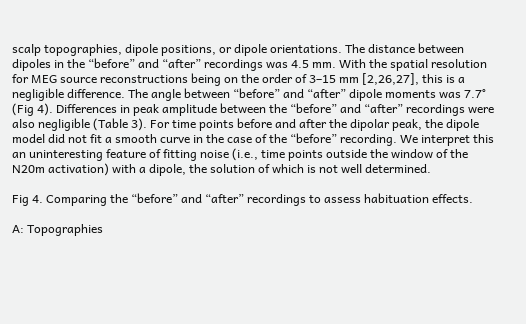scalp topographies, dipole positions, or dipole orientations. The distance between dipoles in the “before” and “after” recordings was 4.5 mm. With the spatial resolution for MEG source reconstructions being on the order of 3–15 mm [2,26,27], this is a negligible difference. The angle between “before” and “after” dipole moments was 7.7° (Fig 4). Differences in peak amplitude between the “before” and “after” recordings were also negligible (Table 3). For time points before and after the dipolar peak, the dipole model did not fit a smooth curve in the case of the “before” recording. We interpret this an uninteresting feature of fitting noise (i.e., time points outside the window of the N20m activation) with a dipole, the solution of which is not well determined.

Fig 4. Comparing the “before” and “after” recordings to assess habituation effects.

A: Topographies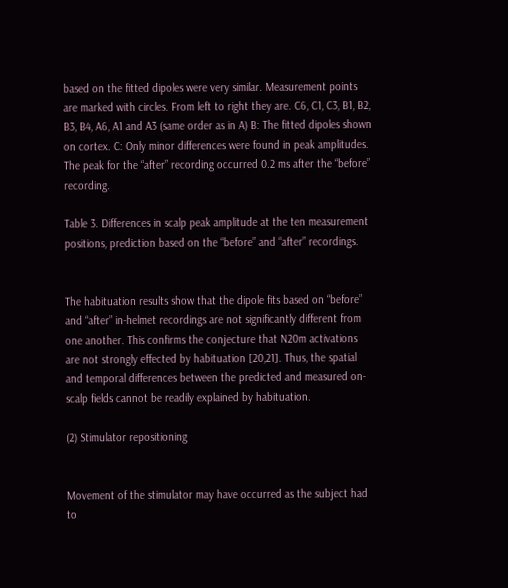based on the fitted dipoles were very similar. Measurement points are marked with circles. From left to right they are. C6, C1, C3, B1, B2, B3, B4, A6, A1 and A3 (same order as in A) B: The fitted dipoles shown on cortex. C: Only minor differences were found in peak amplitudes. The peak for the “after” recording occurred 0.2 ms after the “before” recording.

Table 3. Differences in scalp peak amplitude at the ten measurement positions, prediction based on the “before” and “after” recordings.


The habituation results show that the dipole fits based on “before” and “after” in-helmet recordings are not significantly different from one another. This confirms the conjecture that N20m activations are not strongly effected by habituation [20,21]. Thus, the spatial and temporal differences between the predicted and measured on-scalp fields cannot be readily explained by habituation.

(2) Stimulator repositioning


Movement of the stimulator may have occurred as the subject had to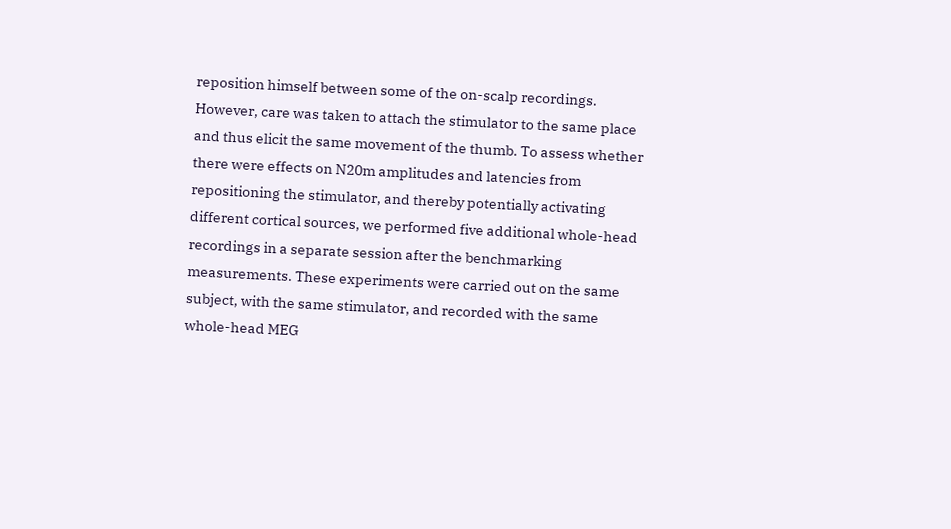reposition himself between some of the on-scalp recordings. However, care was taken to attach the stimulator to the same place and thus elicit the same movement of the thumb. To assess whether there were effects on N20m amplitudes and latencies from repositioning the stimulator, and thereby potentially activating different cortical sources, we performed five additional whole-head recordings in a separate session after the benchmarking measurements. These experiments were carried out on the same subject, with the same stimulator, and recorded with the same whole-head MEG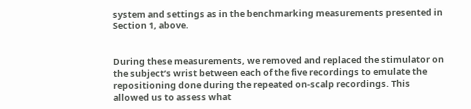system and settings as in the benchmarking measurements presented in Section 1, above.


During these measurements, we removed and replaced the stimulator on the subject’s wrist between each of the five recordings to emulate the repositioning done during the repeated on-scalp recordings. This allowed us to assess what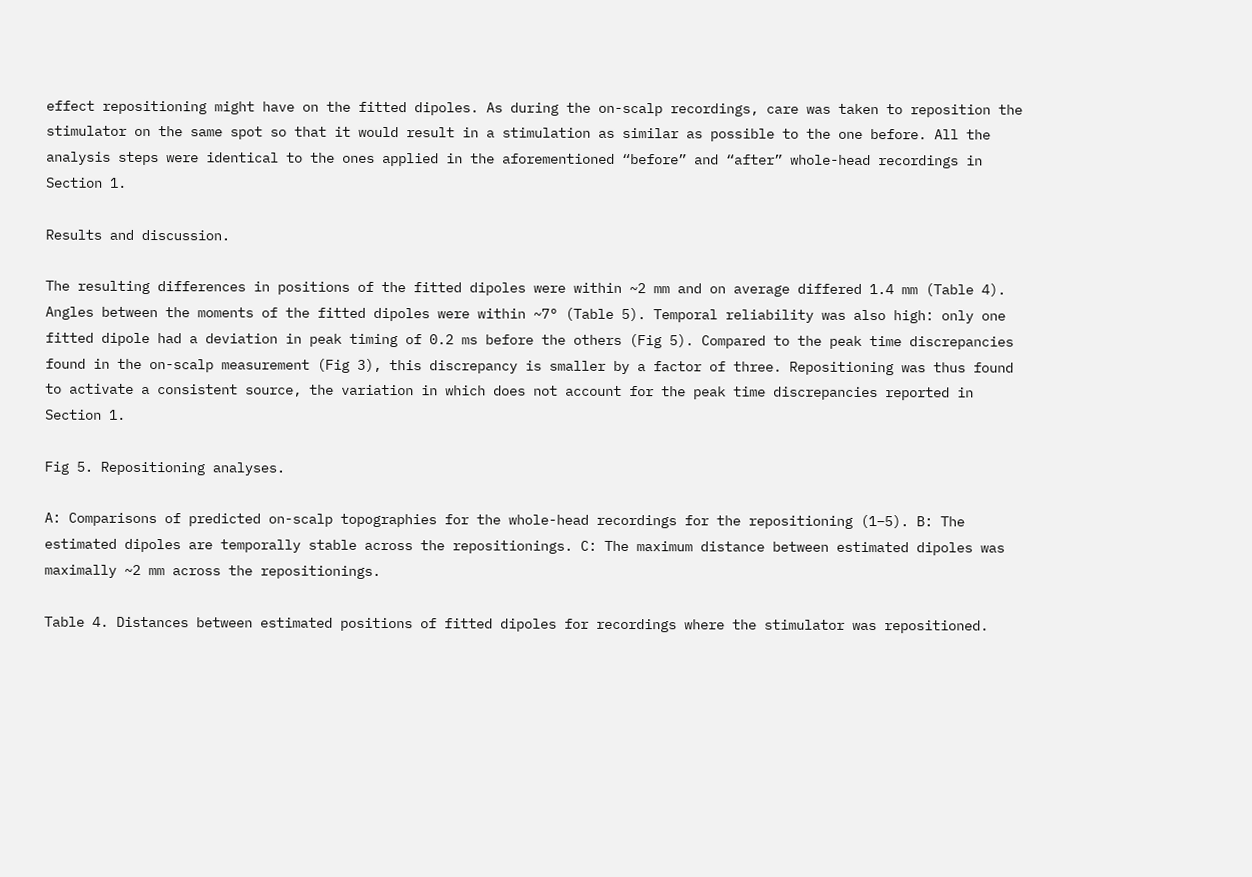effect repositioning might have on the fitted dipoles. As during the on-scalp recordings, care was taken to reposition the stimulator on the same spot so that it would result in a stimulation as similar as possible to the one before. All the analysis steps were identical to the ones applied in the aforementioned “before” and “after” whole-head recordings in Section 1.

Results and discussion.

The resulting differences in positions of the fitted dipoles were within ~2 mm and on average differed 1.4 mm (Table 4). Angles between the moments of the fitted dipoles were within ~7° (Table 5). Temporal reliability was also high: only one fitted dipole had a deviation in peak timing of 0.2 ms before the others (Fig 5). Compared to the peak time discrepancies found in the on-scalp measurement (Fig 3), this discrepancy is smaller by a factor of three. Repositioning was thus found to activate a consistent source, the variation in which does not account for the peak time discrepancies reported in Section 1.

Fig 5. Repositioning analyses.

A: Comparisons of predicted on-scalp topographies for the whole-head recordings for the repositioning (1–5). B: The estimated dipoles are temporally stable across the repositionings. C: The maximum distance between estimated dipoles was maximally ~2 mm across the repositionings.

Table 4. Distances between estimated positions of fitted dipoles for recordings where the stimulator was repositioned.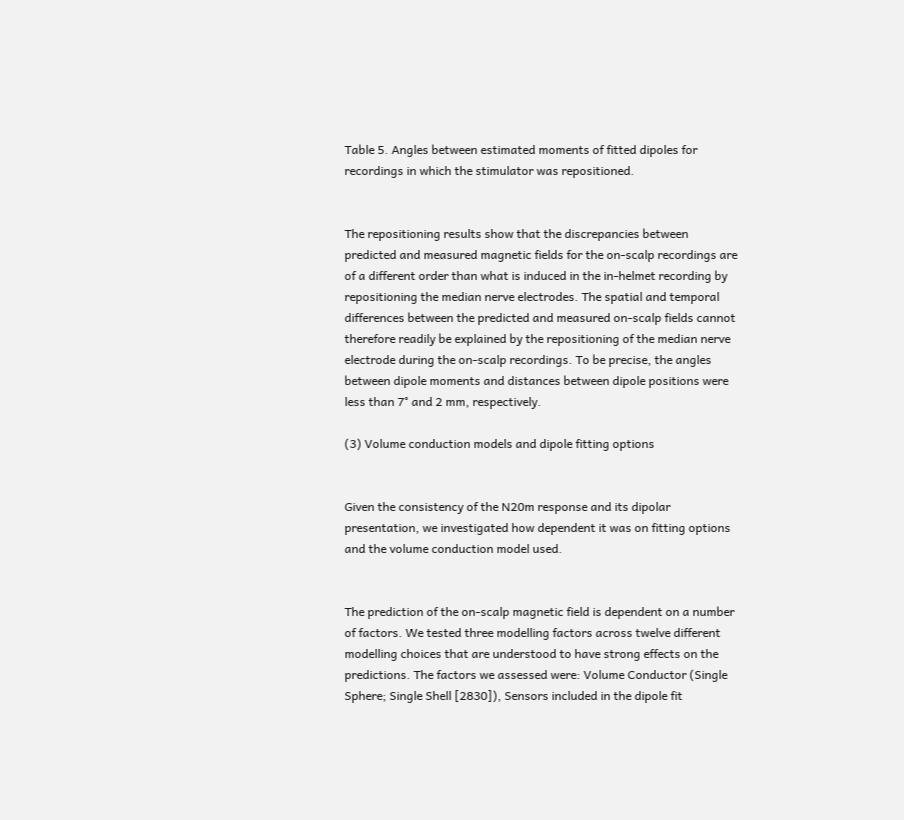Table 5. Angles between estimated moments of fitted dipoles for recordings in which the stimulator was repositioned.


The repositioning results show that the discrepancies between predicted and measured magnetic fields for the on-scalp recordings are of a different order than what is induced in the in-helmet recording by repositioning the median nerve electrodes. The spatial and temporal differences between the predicted and measured on-scalp fields cannot therefore readily be explained by the repositioning of the median nerve electrode during the on-scalp recordings. To be precise, the angles between dipole moments and distances between dipole positions were less than 7° and 2 mm, respectively.

(3) Volume conduction models and dipole fitting options


Given the consistency of the N20m response and its dipolar presentation, we investigated how dependent it was on fitting options and the volume conduction model used.


The prediction of the on-scalp magnetic field is dependent on a number of factors. We tested three modelling factors across twelve different modelling choices that are understood to have strong effects on the predictions. The factors we assessed were: Volume Conductor (Single Sphere; Single Shell [2830]), Sensors included in the dipole fit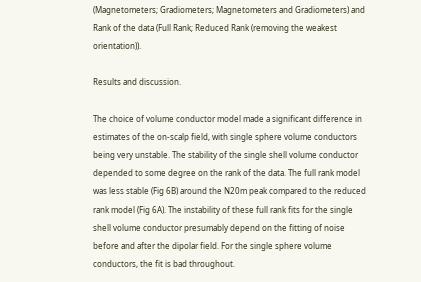(Magnetometers; Gradiometers; Magnetometers and Gradiometers) and Rank of the data (Full Rank; Reduced Rank (removing the weakest orientation)).

Results and discussion.

The choice of volume conductor model made a significant difference in estimates of the on-scalp field, with single sphere volume conductors being very unstable. The stability of the single shell volume conductor depended to some degree on the rank of the data. The full rank model was less stable (Fig 6B) around the N20m peak compared to the reduced rank model (Fig 6A). The instability of these full rank fits for the single shell volume conductor presumably depend on the fitting of noise before and after the dipolar field. For the single sphere volume conductors, the fit is bad throughout.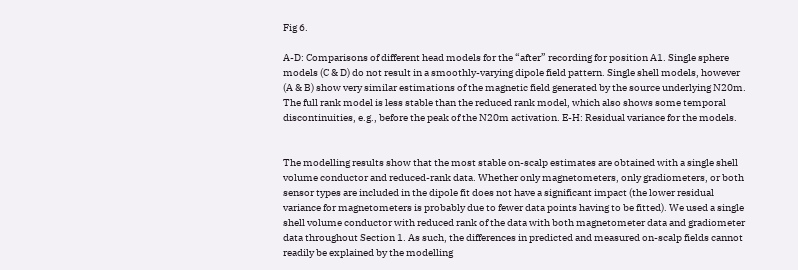Fig 6.

A-D: Comparisons of different head models for the “after” recording for position A1. Single sphere models (C & D) do not result in a smoothly-varying dipole field pattern. Single shell models, however (A & B) show very similar estimations of the magnetic field generated by the source underlying N20m. The full rank model is less stable than the reduced rank model, which also shows some temporal discontinuities, e.g., before the peak of the N20m activation. E-H: Residual variance for the models.


The modelling results show that the most stable on-scalp estimates are obtained with a single shell volume conductor and reduced-rank data. Whether only magnetometers, only gradiometers, or both sensor types are included in the dipole fit does not have a significant impact (the lower residual variance for magnetometers is probably due to fewer data points having to be fitted). We used a single shell volume conductor with reduced rank of the data with both magnetometer data and gradiometer data throughout Section 1. As such, the differences in predicted and measured on-scalp fields cannot readily be explained by the modelling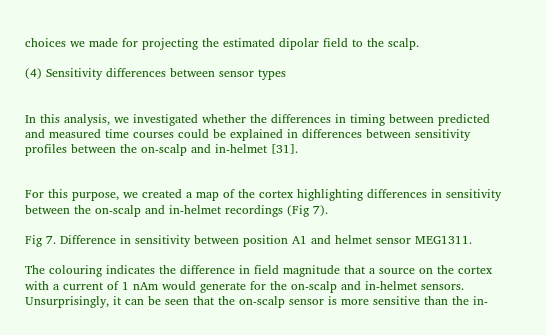choices we made for projecting the estimated dipolar field to the scalp.

(4) Sensitivity differences between sensor types


In this analysis, we investigated whether the differences in timing between predicted and measured time courses could be explained in differences between sensitivity profiles between the on-scalp and in-helmet [31].


For this purpose, we created a map of the cortex highlighting differences in sensitivity between the on-scalp and in-helmet recordings (Fig 7).

Fig 7. Difference in sensitivity between position A1 and helmet sensor MEG1311.

The colouring indicates the difference in field magnitude that a source on the cortex with a current of 1 nAm would generate for the on-scalp and in-helmet sensors. Unsurprisingly, it can be seen that the on-scalp sensor is more sensitive than the in-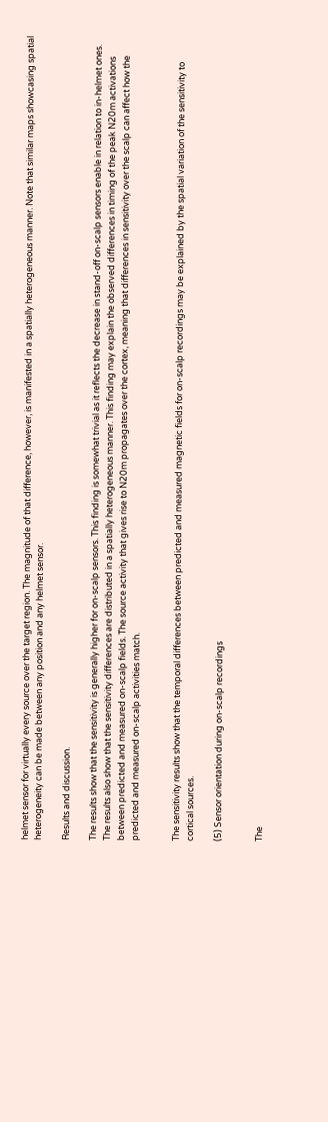helmet sensor for virtually every source over the target region. The magnitude of that difference, however, is manifested in a spatially heterogeneous manner. Note that similar maps showcasing spatial heterogeneity can be made between any position and any helmet sensor.

Results and discussion.

The results show that the sensitivity is generally higher for on-scalp sensors. This finding is somewhat trivial as it reflects the decrease in stand-off on-scalp sensors enable in relation to in-helmet ones. The results also show that the sensitivity differences are distributed in a spatially heterogeneous manner. This finding may explain the observed differences in timing of the peak N20m activations between predicted and measured on-scalp fields. The source activity that gives rise to N20m propagates over the cortex, meaning that differences in sensitivity over the scalp can affect how the predicted and measured on-scalp activities match.


The sensitivity results show that the temporal differences between predicted and measured magnetic fields for on-scalp recordings may be explained by the spatial variation of the sensitivity to cortical sources.

(5) Sensor orientation during on-scalp recordings


The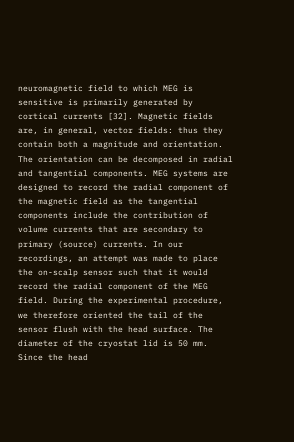neuromagnetic field to which MEG is sensitive is primarily generated by cortical currents [32]. Magnetic fields are, in general, vector fields: thus they contain both a magnitude and orientation. The orientation can be decomposed in radial and tangential components. MEG systems are designed to record the radial component of the magnetic field as the tangential components include the contribution of volume currents that are secondary to primary (source) currents. In our recordings, an attempt was made to place the on-scalp sensor such that it would record the radial component of the MEG field. During the experimental procedure, we therefore oriented the tail of the sensor flush with the head surface. The diameter of the cryostat lid is 50 mm. Since the head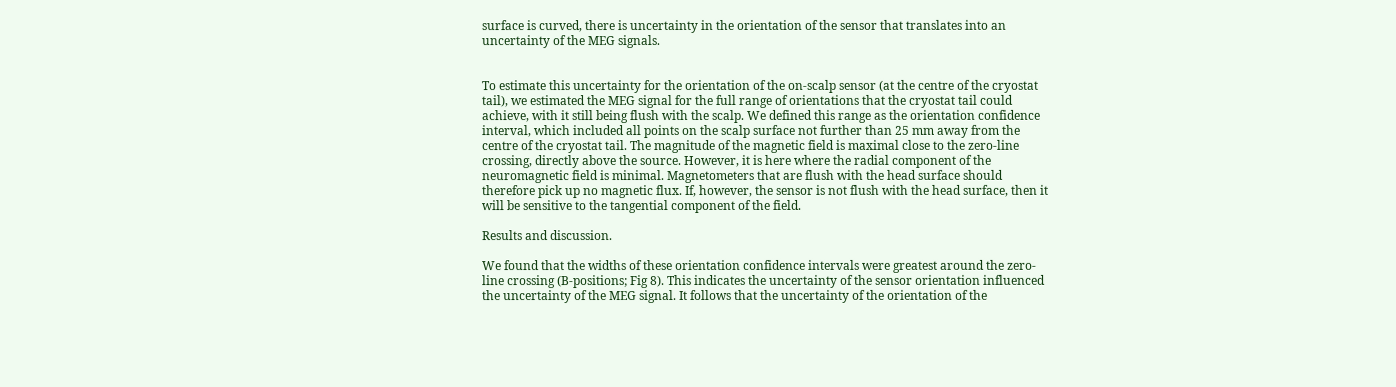surface is curved, there is uncertainty in the orientation of the sensor that translates into an uncertainty of the MEG signals.


To estimate this uncertainty for the orientation of the on-scalp sensor (at the centre of the cryostat tail), we estimated the MEG signal for the full range of orientations that the cryostat tail could achieve, with it still being flush with the scalp. We defined this range as the orientation confidence interval, which included all points on the scalp surface not further than 25 mm away from the centre of the cryostat tail. The magnitude of the magnetic field is maximal close to the zero-line crossing, directly above the source. However, it is here where the radial component of the neuromagnetic field is minimal. Magnetometers that are flush with the head surface should therefore pick up no magnetic flux. If, however, the sensor is not flush with the head surface, then it will be sensitive to the tangential component of the field.

Results and discussion.

We found that the widths of these orientation confidence intervals were greatest around the zero-line crossing (B-positions; Fig 8). This indicates the uncertainty of the sensor orientation influenced the uncertainty of the MEG signal. It follows that the uncertainty of the orientation of the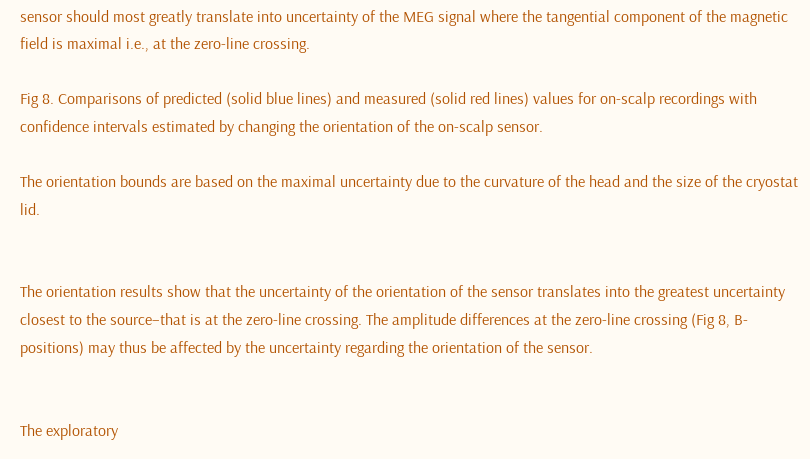sensor should most greatly translate into uncertainty of the MEG signal where the tangential component of the magnetic field is maximal i.e., at the zero-line crossing.

Fig 8. Comparisons of predicted (solid blue lines) and measured (solid red lines) values for on-scalp recordings with confidence intervals estimated by changing the orientation of the on-scalp sensor.

The orientation bounds are based on the maximal uncertainty due to the curvature of the head and the size of the cryostat lid.


The orientation results show that the uncertainty of the orientation of the sensor translates into the greatest uncertainty closest to the source–that is at the zero-line crossing. The amplitude differences at the zero-line crossing (Fig 8, B-positions) may thus be affected by the uncertainty regarding the orientation of the sensor.


The exploratory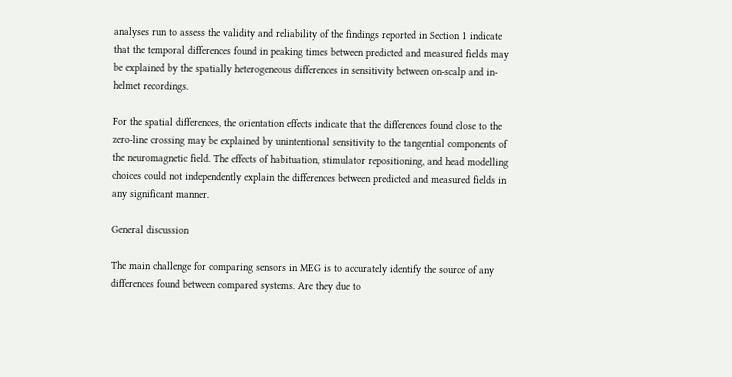analyses run to assess the validity and reliability of the findings reported in Section 1 indicate that the temporal differences found in peaking times between predicted and measured fields may be explained by the spatially heterogeneous differences in sensitivity between on-scalp and in-helmet recordings.

For the spatial differences, the orientation effects indicate that the differences found close to the zero-line crossing may be explained by unintentional sensitivity to the tangential components of the neuromagnetic field. The effects of habituation, stimulator repositioning, and head modelling choices could not independently explain the differences between predicted and measured fields in any significant manner.

General discussion

The main challenge for comparing sensors in MEG is to accurately identify the source of any differences found between compared systems. Are they due to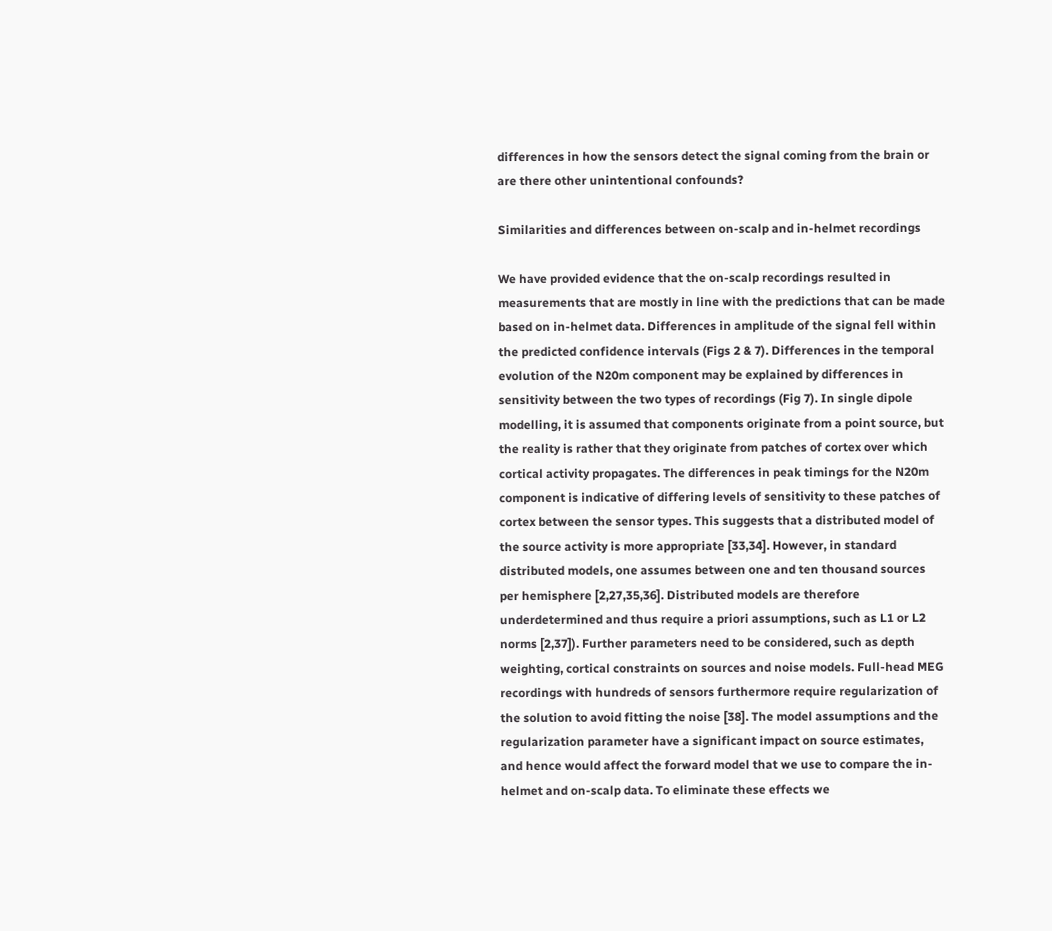differences in how the sensors detect the signal coming from the brain or are there other unintentional confounds?

Similarities and differences between on-scalp and in-helmet recordings

We have provided evidence that the on-scalp recordings resulted in measurements that are mostly in line with the predictions that can be made based on in-helmet data. Differences in amplitude of the signal fell within the predicted confidence intervals (Figs 2 & 7). Differences in the temporal evolution of the N20m component may be explained by differences in sensitivity between the two types of recordings (Fig 7). In single dipole modelling, it is assumed that components originate from a point source, but the reality is rather that they originate from patches of cortex over which cortical activity propagates. The differences in peak timings for the N20m component is indicative of differing levels of sensitivity to these patches of cortex between the sensor types. This suggests that a distributed model of the source activity is more appropriate [33,34]. However, in standard distributed models, one assumes between one and ten thousand sources per hemisphere [2,27,35,36]. Distributed models are therefore underdetermined and thus require a priori assumptions, such as L1 or L2 norms [2,37]). Further parameters need to be considered, such as depth weighting, cortical constraints on sources and noise models. Full-head MEG recordings with hundreds of sensors furthermore require regularization of the solution to avoid fitting the noise [38]. The model assumptions and the regularization parameter have a significant impact on source estimates, and hence would affect the forward model that we use to compare the in-helmet and on-scalp data. To eliminate these effects we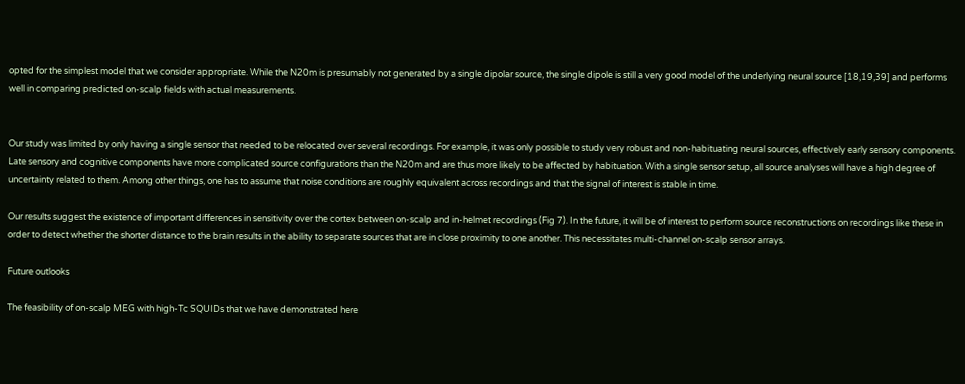opted for the simplest model that we consider appropriate. While the N20m is presumably not generated by a single dipolar source, the single dipole is still a very good model of the underlying neural source [18,19,39] and performs well in comparing predicted on-scalp fields with actual measurements.


Our study was limited by only having a single sensor that needed to be relocated over several recordings. For example, it was only possible to study very robust and non-habituating neural sources, effectively early sensory components. Late sensory and cognitive components have more complicated source configurations than the N20m and are thus more likely to be affected by habituation. With a single sensor setup, all source analyses will have a high degree of uncertainty related to them. Among other things, one has to assume that noise conditions are roughly equivalent across recordings and that the signal of interest is stable in time.

Our results suggest the existence of important differences in sensitivity over the cortex between on-scalp and in-helmet recordings (Fig 7). In the future, it will be of interest to perform source reconstructions on recordings like these in order to detect whether the shorter distance to the brain results in the ability to separate sources that are in close proximity to one another. This necessitates multi-channel on-scalp sensor arrays.

Future outlooks

The feasibility of on-scalp MEG with high-Tc SQUIDs that we have demonstrated here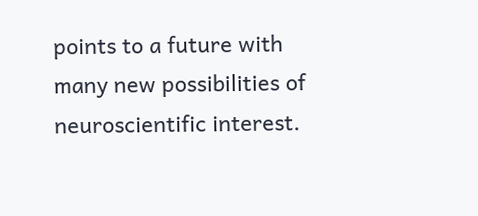points to a future with many new possibilities of neuroscientific interest.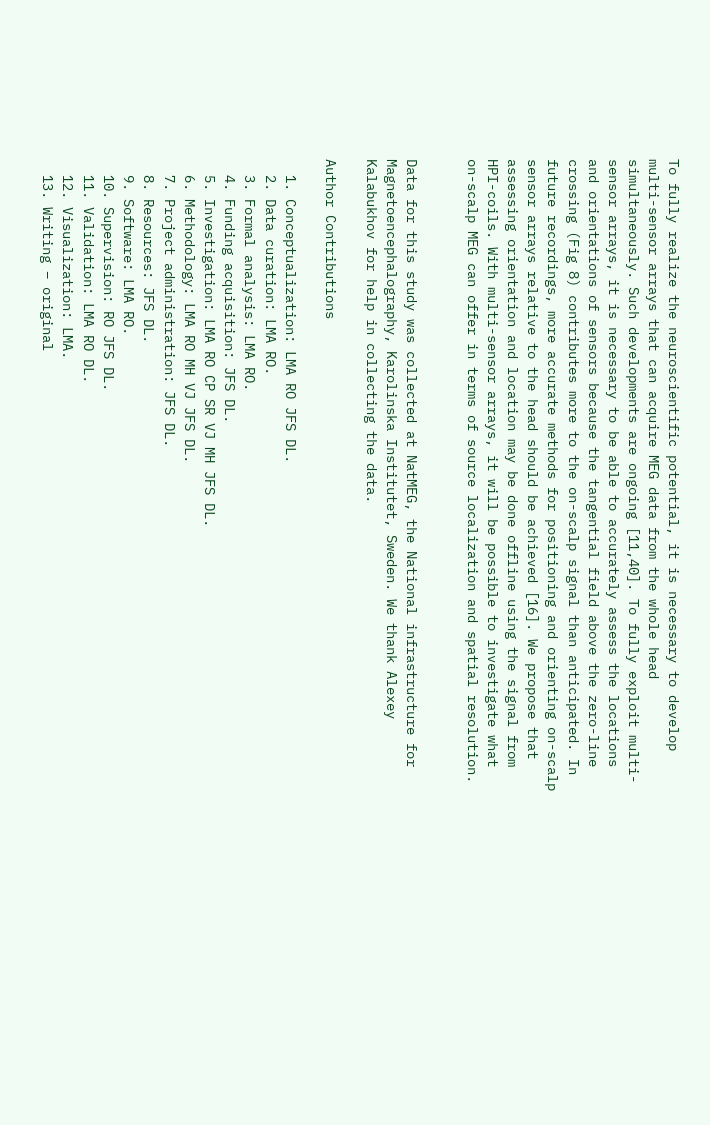To fully realize the neuroscientific potential, it is necessary to develop multi-sensor arrays that can acquire MEG data from the whole head simultaneously. Such developments are ongoing [11,40]. To fully exploit multi-sensor arrays, it is necessary to be able to accurately assess the locations and orientations of sensors because the tangential field above the zero-line crossing (Fig 8) contributes more to the on-scalp signal than anticipated. In future recordings, more accurate methods for positioning and orienting on-scalp sensor arrays relative to the head should be achieved [16]. We propose that assessing orientation and location may be done offline using the signal from HPI-coils. With multi-sensor arrays, it will be possible to investigate what on-scalp MEG can offer in terms of source localization and spatial resolution.


Data for this study was collected at NatMEG, the National infrastructure for Magnetoencephalography, Karolinska Institutet, Sweden. We thank Alexey Kalabukhov for help in collecting the data.

Author Contributions

  1. Conceptualization: LMA RO JFS DL.
  2. Data curation: LMA RO.
  3. Formal analysis: LMA RO.
  4. Funding acquisition: JFS DL.
  5. Investigation: LMA RO CP SR VJ MH JFS DL.
  6. Methodology: LMA RO MH VJ JFS DL.
  7. Project administration: JFS DL.
  8. Resources: JFS DL.
  9. Software: LMA RO.
  10. Supervision: RO JFS DL.
  11. Validation: LMA RO DL.
  12. Visualization: LMA.
  13. Writing – original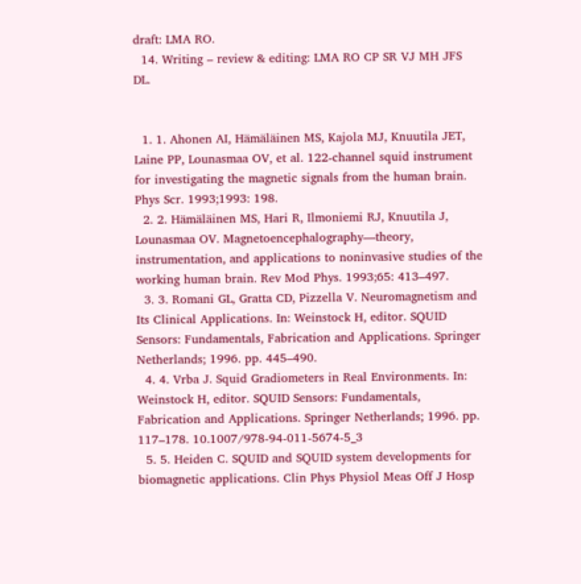draft: LMA RO.
  14. Writing – review & editing: LMA RO CP SR VJ MH JFS DL.


  1. 1. Ahonen AI, Hämäläinen MS, Kajola MJ, Knuutila JET, Laine PP, Lounasmaa OV, et al. 122-channel squid instrument for investigating the magnetic signals from the human brain. Phys Scr. 1993;1993: 198.
  2. 2. Hämäläinen MS, Hari R, Ilmoniemi RJ, Knuutila J, Lounasmaa OV. Magnetoencephalography—theory, instrumentation, and applications to noninvasive studies of the working human brain. Rev Mod Phys. 1993;65: 413–497.
  3. 3. Romani GL, Gratta CD, Pizzella V. Neuromagnetism and Its Clinical Applications. In: Weinstock H, editor. SQUID Sensors: Fundamentals, Fabrication and Applications. Springer Netherlands; 1996. pp. 445–490.
  4. 4. Vrba J. Squid Gradiometers in Real Environments. In: Weinstock H, editor. SQUID Sensors: Fundamentals, Fabrication and Applications. Springer Netherlands; 1996. pp. 117–178. 10.1007/978-94-011-5674-5_3
  5. 5. Heiden C. SQUID and SQUID system developments for biomagnetic applications. Clin Phys Physiol Meas Off J Hosp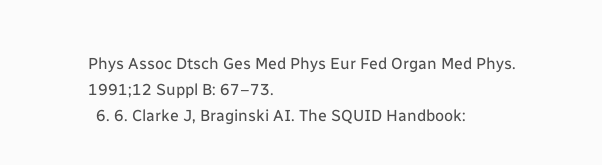Phys Assoc Dtsch Ges Med Phys Eur Fed Organ Med Phys. 1991;12 Suppl B: 67–73.
  6. 6. Clarke J, Braginski AI. The SQUID Handbook: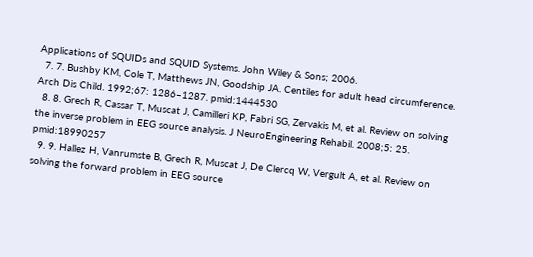Applications of SQUIDs and SQUID Systems. John Wiley & Sons; 2006.
  7. 7. Bushby KM, Cole T, Matthews JN, Goodship JA. Centiles for adult head circumference. Arch Dis Child. 1992;67: 1286–1287. pmid:1444530
  8. 8. Grech R, Cassar T, Muscat J, Camilleri KP, Fabri SG, Zervakis M, et al. Review on solving the inverse problem in EEG source analysis. J NeuroEngineering Rehabil. 2008;5: 25. pmid:18990257
  9. 9. Hallez H, Vanrumste B, Grech R, Muscat J, De Clercq W, Vergult A, et al. Review on solving the forward problem in EEG source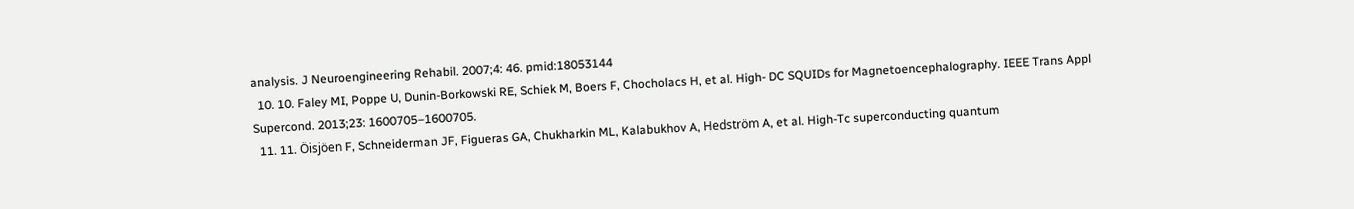analysis. J Neuroengineering Rehabil. 2007;4: 46. pmid:18053144
  10. 10. Faley MI, Poppe U, Dunin-Borkowski RE, Schiek M, Boers F, Chocholacs H, et al. High- DC SQUIDs for Magnetoencephalography. IEEE Trans Appl Supercond. 2013;23: 1600705–1600705.
  11. 11. Öisjöen F, Schneiderman JF, Figueras GA, Chukharkin ML, Kalabukhov A, Hedström A, et al. High-Tc superconducting quantum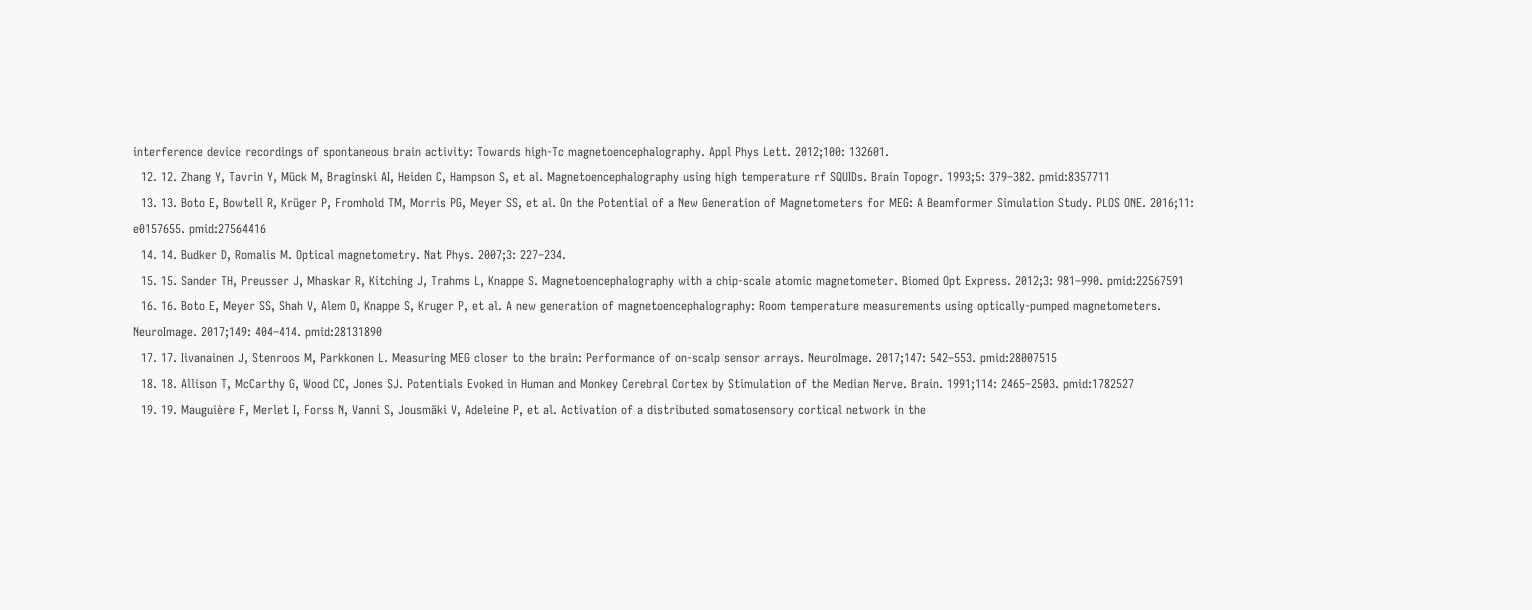interference device recordings of spontaneous brain activity: Towards high-Tc magnetoencephalography. Appl Phys Lett. 2012;100: 132601.
  12. 12. Zhang Y, Tavrin Y, Mück M, Braginski AI, Heiden C, Hampson S, et al. Magnetoencephalography using high temperature rf SQUIDs. Brain Topogr. 1993;5: 379–382. pmid:8357711
  13. 13. Boto E, Bowtell R, Krüger P, Fromhold TM, Morris PG, Meyer SS, et al. On the Potential of a New Generation of Magnetometers for MEG: A Beamformer Simulation Study. PLOS ONE. 2016;11: e0157655. pmid:27564416
  14. 14. Budker D, Romalis M. Optical magnetometry. Nat Phys. 2007;3: 227–234.
  15. 15. Sander TH, Preusser J, Mhaskar R, Kitching J, Trahms L, Knappe S. Magnetoencephalography with a chip-scale atomic magnetometer. Biomed Opt Express. 2012;3: 981–990. pmid:22567591
  16. 16. Boto E, Meyer SS, Shah V, Alem O, Knappe S, Kruger P, et al. A new generation of magnetoencephalography: Room temperature measurements using optically-pumped magnetometers. NeuroImage. 2017;149: 404–414. pmid:28131890
  17. 17. Iivanainen J, Stenroos M, Parkkonen L. Measuring MEG closer to the brain: Performance of on-scalp sensor arrays. NeuroImage. 2017;147: 542–553. pmid:28007515
  18. 18. Allison T, McCarthy G, Wood CC, Jones SJ. Potentials Evoked in Human and Monkey Cerebral Cortex by Stimulation of the Median Nerve. Brain. 1991;114: 2465–2503. pmid:1782527
  19. 19. Mauguière F, Merlet I, Forss N, Vanni S, Jousmäki V, Adeleine P, et al. Activation of a distributed somatosensory cortical network in the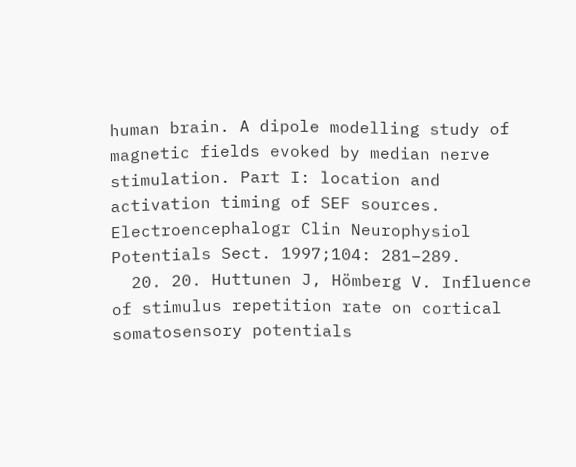human brain. A dipole modelling study of magnetic fields evoked by median nerve stimulation. Part I: location and activation timing of SEF sources. Electroencephalogr Clin Neurophysiol Potentials Sect. 1997;104: 281–289.
  20. 20. Huttunen J, Hömberg V. Influence of stimulus repetition rate on cortical somatosensory potentials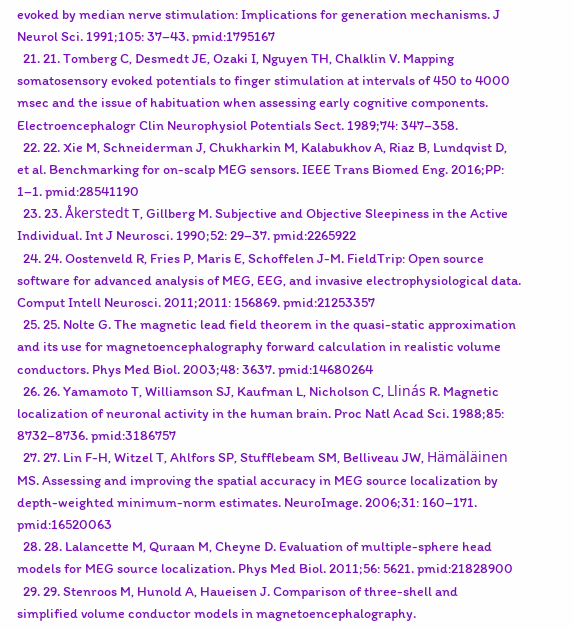evoked by median nerve stimulation: Implications for generation mechanisms. J Neurol Sci. 1991;105: 37–43. pmid:1795167
  21. 21. Tomberg C, Desmedt JE, Ozaki I, Nguyen TH, Chalklin V. Mapping somatosensory evoked potentials to finger stimulation at intervals of 450 to 4000 msec and the issue of habituation when assessing early cognitive components. Electroencephalogr Clin Neurophysiol Potentials Sect. 1989;74: 347–358.
  22. 22. Xie M, Schneiderman J, Chukharkin M, Kalabukhov A, Riaz B, Lundqvist D, et al. Benchmarking for on-scalp MEG sensors. IEEE Trans Biomed Eng. 2016;PP: 1–1. pmid:28541190
  23. 23. Åkerstedt T, Gillberg M. Subjective and Objective Sleepiness in the Active Individual. Int J Neurosci. 1990;52: 29–37. pmid:2265922
  24. 24. Oostenveld R, Fries P, Maris E, Schoffelen J-M. FieldTrip: Open source software for advanced analysis of MEG, EEG, and invasive electrophysiological data. Comput Intell Neurosci. 2011;2011: 156869. pmid:21253357
  25. 25. Nolte G. The magnetic lead field theorem in the quasi-static approximation and its use for magnetoencephalography forward calculation in realistic volume conductors. Phys Med Biol. 2003;48: 3637. pmid:14680264
  26. 26. Yamamoto T, Williamson SJ, Kaufman L, Nicholson C, Llinás R. Magnetic localization of neuronal activity in the human brain. Proc Natl Acad Sci. 1988;85: 8732–8736. pmid:3186757
  27. 27. Lin F-H, Witzel T, Ahlfors SP, Stufflebeam SM, Belliveau JW, Hämäläinen MS. Assessing and improving the spatial accuracy in MEG source localization by depth-weighted minimum-norm estimates. NeuroImage. 2006;31: 160–171. pmid:16520063
  28. 28. Lalancette M, Quraan M, Cheyne D. Evaluation of multiple-sphere head models for MEG source localization. Phys Med Biol. 2011;56: 5621. pmid:21828900
  29. 29. Stenroos M, Hunold A, Haueisen J. Comparison of three-shell and simplified volume conductor models in magnetoencephalography.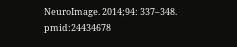NeuroImage. 2014;94: 337–348. pmid:24434678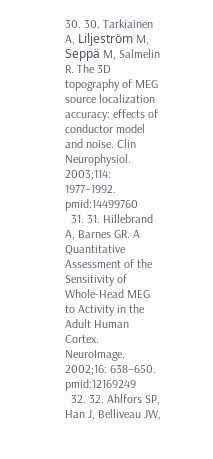30. 30. Tarkiainen A, Liljeström M, Seppä M, Salmelin R. The 3D topography of MEG source localization accuracy: effects of conductor model and noise. Clin Neurophysiol. 2003;114: 1977–1992. pmid:14499760
  31. 31. Hillebrand A, Barnes GR. A Quantitative Assessment of the Sensitivity of Whole-Head MEG to Activity in the Adult Human Cortex. NeuroImage. 2002;16: 638–650. pmid:12169249
  32. 32. Ahlfors SP, Han J, Belliveau JW,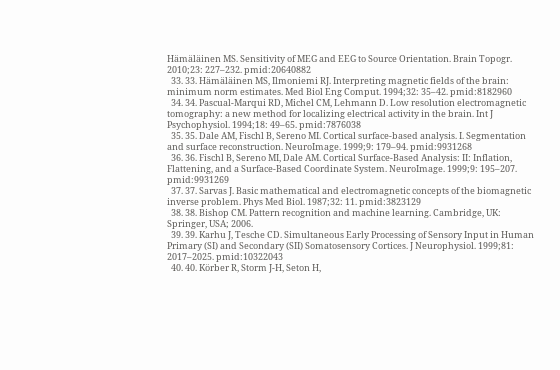Hämäläinen MS. Sensitivity of MEG and EEG to Source Orientation. Brain Topogr. 2010;23: 227–232. pmid:20640882
  33. 33. Hämäläinen MS, Ilmoniemi RJ. Interpreting magnetic fields of the brain: minimum norm estimates. Med Biol Eng Comput. 1994;32: 35–42. pmid:8182960
  34. 34. Pascual-Marqui RD, Michel CM, Lehmann D. Low resolution electromagnetic tomography: a new method for localizing electrical activity in the brain. Int J Psychophysiol. 1994;18: 49–65. pmid:7876038
  35. 35. Dale AM, Fischl B, Sereno MI. Cortical surface-based analysis. I. Segmentation and surface reconstruction. NeuroImage. 1999;9: 179–94. pmid:9931268
  36. 36. Fischl B, Sereno MI, Dale AM. Cortical Surface-Based Analysis: II: Inflation, Flattening, and a Surface-Based Coordinate System. NeuroImage. 1999;9: 195–207. pmid:9931269
  37. 37. Sarvas J. Basic mathematical and electromagnetic concepts of the biomagnetic inverse problem. Phys Med Biol. 1987;32: 11. pmid:3823129
  38. 38. Bishop CM. Pattern recognition and machine learning. Cambridge, UK: Springer, USA; 2006.
  39. 39. Karhu J, Tesche CD. Simultaneous Early Processing of Sensory Input in Human Primary (SI) and Secondary (SII) Somatosensory Cortices. J Neurophysiol. 1999;81: 2017–2025. pmid:10322043
  40. 40. Körber R, Storm J-H, Seton H,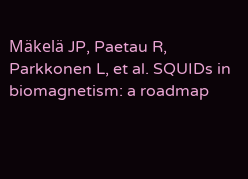Mäkelä JP, Paetau R, Parkkonen L, et al. SQUIDs in biomagnetism: a roadmap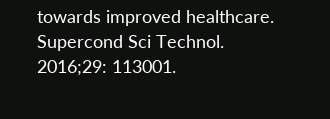towards improved healthcare. Supercond Sci Technol. 2016;29: 113001.